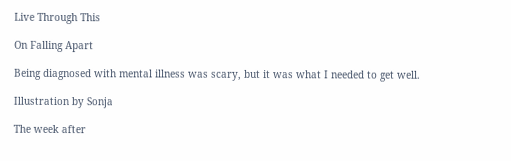Live Through This

On Falling Apart

Being diagnosed with mental illness was scary, but it was what I needed to get well.

Illustration by Sonja

The week after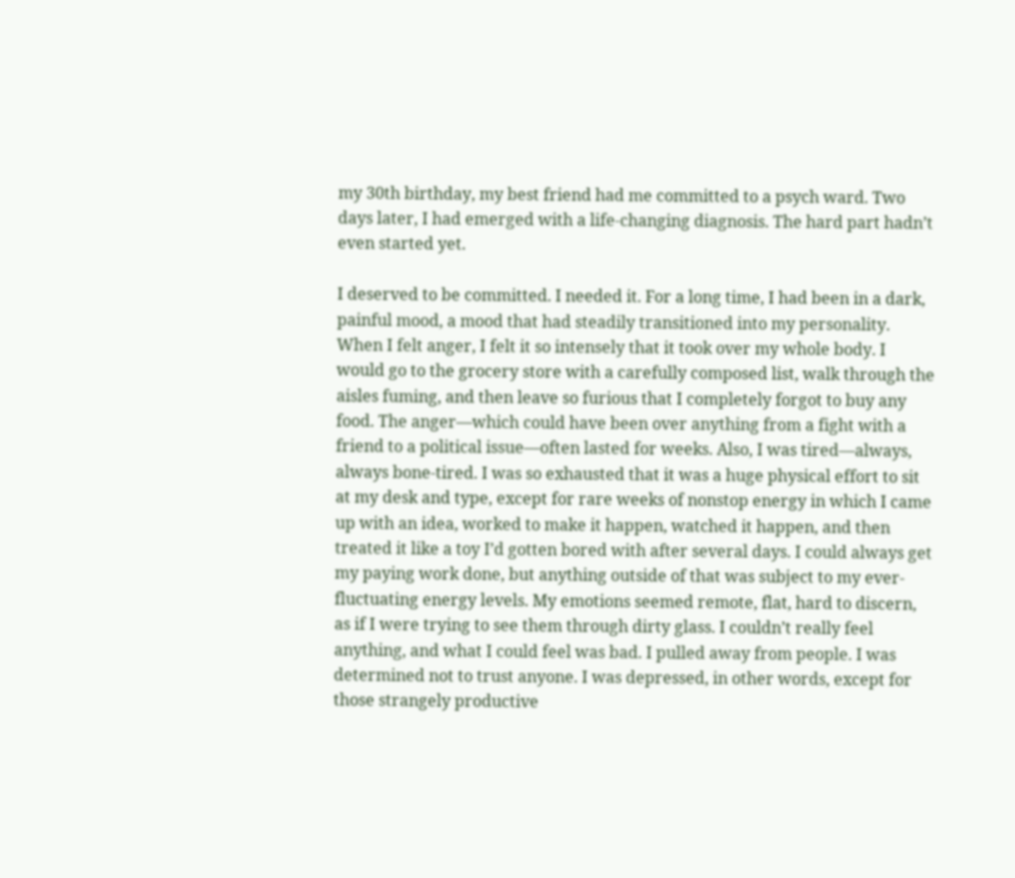my 30th birthday, my best friend had me committed to a psych ward. Two days later, I had emerged with a life-changing diagnosis. The hard part hadn’t even started yet.

I deserved to be committed. I needed it. For a long time, I had been in a dark, painful mood, a mood that had steadily transitioned into my personality. When I felt anger, I felt it so intensely that it took over my whole body. I would go to the grocery store with a carefully composed list, walk through the aisles fuming, and then leave so furious that I completely forgot to buy any food. The anger—which could have been over anything from a fight with a friend to a political issue—often lasted for weeks. Also, I was tired—always, always bone-tired. I was so exhausted that it was a huge physical effort to sit at my desk and type, except for rare weeks of nonstop energy in which I came up with an idea, worked to make it happen, watched it happen, and then treated it like a toy I’d gotten bored with after several days. I could always get my paying work done, but anything outside of that was subject to my ever-fluctuating energy levels. My emotions seemed remote, flat, hard to discern, as if I were trying to see them through dirty glass. I couldn’t really feel anything, and what I could feel was bad. I pulled away from people. I was determined not to trust anyone. I was depressed, in other words, except for those strangely productive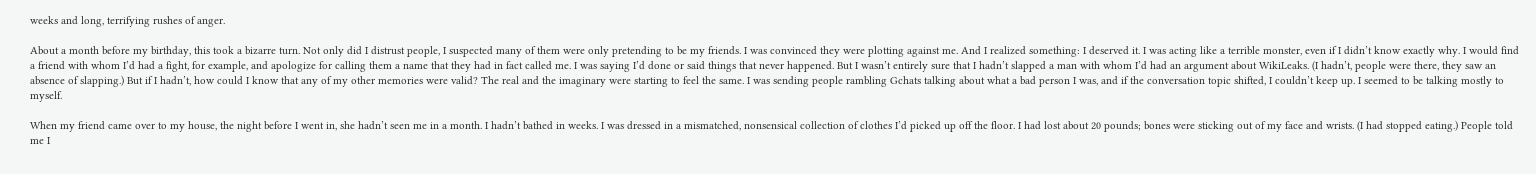weeks and long, terrifying rushes of anger.

About a month before my birthday, this took a bizarre turn. Not only did I distrust people, I suspected many of them were only pretending to be my friends. I was convinced they were plotting against me. And I realized something: I deserved it. I was acting like a terrible monster, even if I didn’t know exactly why. I would find a friend with whom I’d had a fight, for example, and apologize for calling them a name that they had in fact called me. I was saying I’d done or said things that never happened. But I wasn’t entirely sure that I hadn’t slapped a man with whom I’d had an argument about WikiLeaks. (I hadn’t, people were there, they saw an absence of slapping.) But if I hadn’t, how could I know that any of my other memories were valid? The real and the imaginary were starting to feel the same. I was sending people rambling Gchats talking about what a bad person I was, and if the conversation topic shifted, I couldn’t keep up. I seemed to be talking mostly to myself.

When my friend came over to my house, the night before I went in, she hadn’t seen me in a month. I hadn’t bathed in weeks. I was dressed in a mismatched, nonsensical collection of clothes I’d picked up off the floor. I had lost about 20 pounds; bones were sticking out of my face and wrists. (I had stopped eating.) People told me I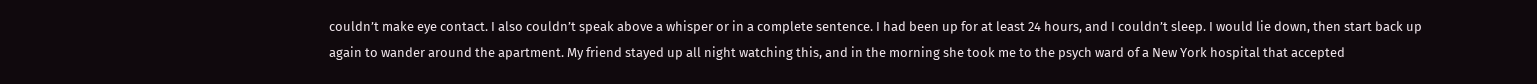couldn’t make eye contact. I also couldn’t speak above a whisper or in a complete sentence. I had been up for at least 24 hours, and I couldn’t sleep. I would lie down, then start back up again to wander around the apartment. My friend stayed up all night watching this, and in the morning she took me to the psych ward of a New York hospital that accepted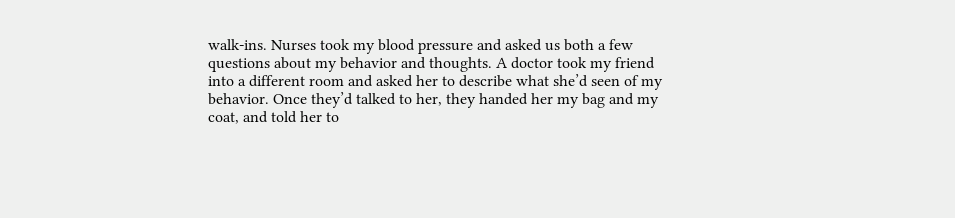walk-ins. Nurses took my blood pressure and asked us both a few questions about my behavior and thoughts. A doctor took my friend into a different room and asked her to describe what she’d seen of my behavior. Once they’d talked to her, they handed her my bag and my coat, and told her to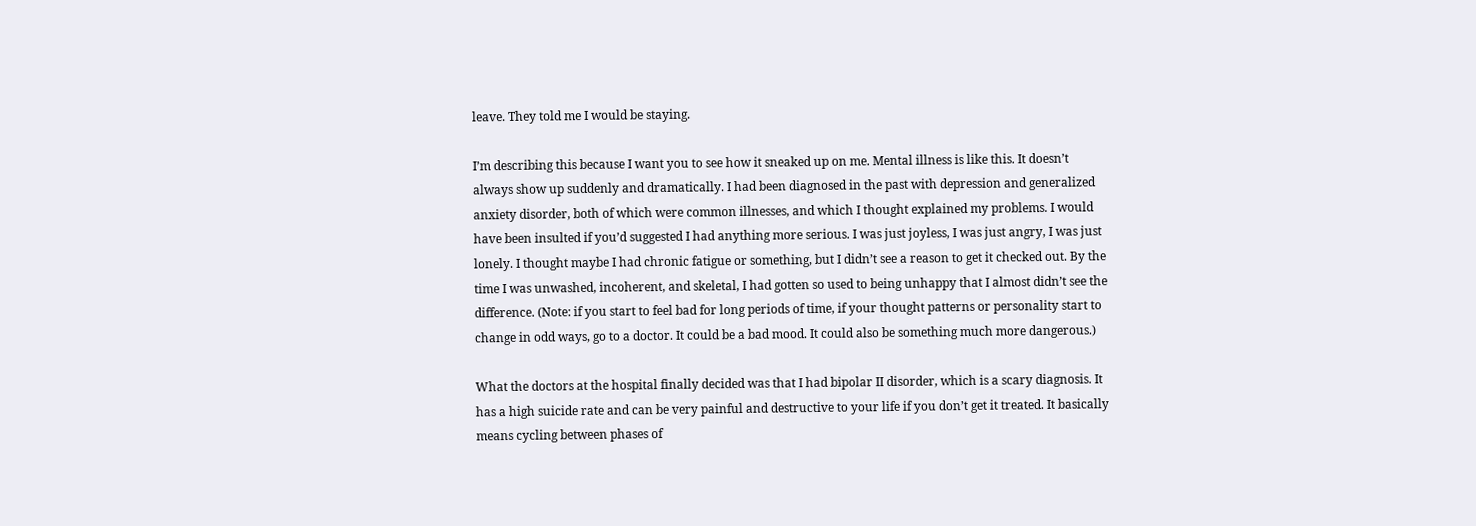leave. They told me I would be staying.

I’m describing this because I want you to see how it sneaked up on me. Mental illness is like this. It doesn’t always show up suddenly and dramatically. I had been diagnosed in the past with depression and generalized anxiety disorder, both of which were common illnesses, and which I thought explained my problems. I would have been insulted if you’d suggested I had anything more serious. I was just joyless, I was just angry, I was just lonely. I thought maybe I had chronic fatigue or something, but I didn’t see a reason to get it checked out. By the time I was unwashed, incoherent, and skeletal, I had gotten so used to being unhappy that I almost didn’t see the difference. (Note: if you start to feel bad for long periods of time, if your thought patterns or personality start to change in odd ways, go to a doctor. It could be a bad mood. It could also be something much more dangerous.)

What the doctors at the hospital finally decided was that I had bipolar II disorder, which is a scary diagnosis. It has a high suicide rate and can be very painful and destructive to your life if you don’t get it treated. It basically means cycling between phases of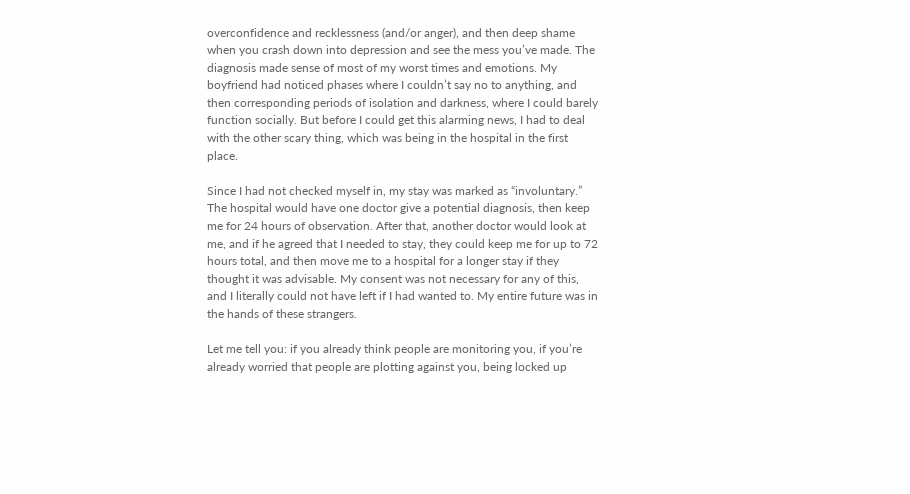overconfidence and recklessness (and/or anger), and then deep shame when you crash down into depression and see the mess you’ve made. The diagnosis made sense of most of my worst times and emotions. My boyfriend had noticed phases where I couldn’t say no to anything, and then corresponding periods of isolation and darkness, where I could barely function socially. But before I could get this alarming news, I had to deal with the other scary thing, which was being in the hospital in the first place.

Since I had not checked myself in, my stay was marked as “involuntary.” The hospital would have one doctor give a potential diagnosis, then keep me for 24 hours of observation. After that, another doctor would look at me, and if he agreed that I needed to stay, they could keep me for up to 72 hours total, and then move me to a hospital for a longer stay if they thought it was advisable. My consent was not necessary for any of this, and I literally could not have left if I had wanted to. My entire future was in the hands of these strangers.

Let me tell you: if you already think people are monitoring you, if you’re already worried that people are plotting against you, being locked up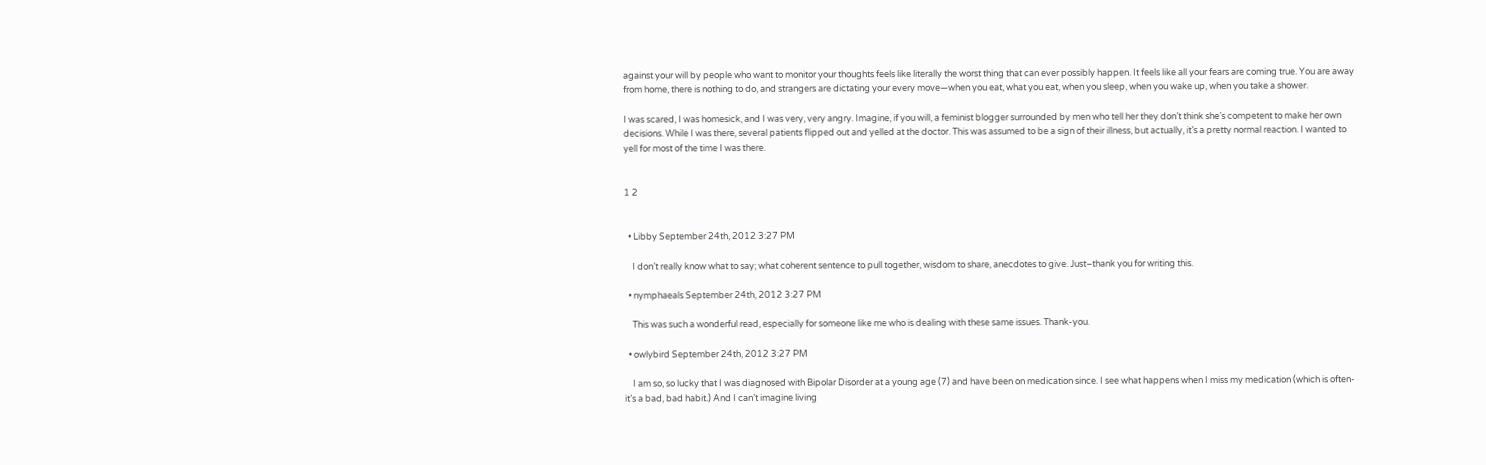against your will by people who want to monitor your thoughts feels like literally the worst thing that can ever possibly happen. It feels like all your fears are coming true. You are away from home, there is nothing to do, and strangers are dictating your every move—when you eat, what you eat, when you sleep, when you wake up, when you take a shower.

I was scared, I was homesick, and I was very, very angry. Imagine, if you will, a feminist blogger surrounded by men who tell her they don’t think she’s competent to make her own decisions. While I was there, several patients flipped out and yelled at the doctor. This was assumed to be a sign of their illness, but actually, it’s a pretty normal reaction. I wanted to yell for most of the time I was there.


1 2


  • Libby September 24th, 2012 3:27 PM

    I don’t really know what to say; what coherent sentence to pull together, wisdom to share, anecdotes to give. Just–thank you for writing this.

  • nymphaeals September 24th, 2012 3:27 PM

    This was such a wonderful read, especially for someone like me who is dealing with these same issues. Thank-you.

  • owlybird September 24th, 2012 3:27 PM

    I am so, so lucky that I was diagnosed with Bipolar Disorder at a young age (7) and have been on medication since. I see what happens when I miss my medication (which is often- it’s a bad, bad habit.) And I can’t imagine living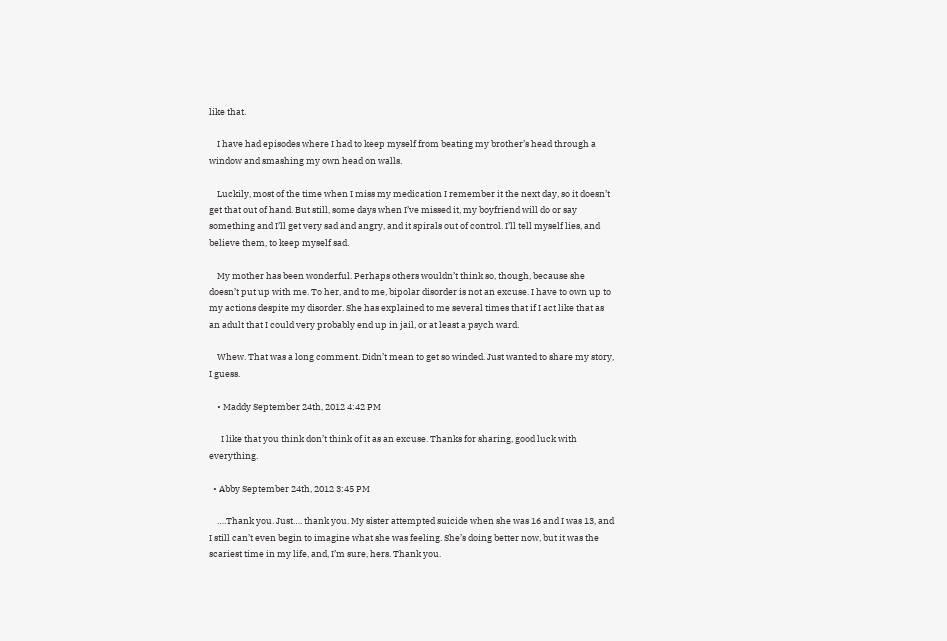like that.

    I have had episodes where I had to keep myself from beating my brother’s head through a window and smashing my own head on walls.

    Luckily, most of the time when I miss my medication I remember it the next day, so it doesn’t get that out of hand. But still, some days when I’ve missed it, my boyfriend will do or say something and I’ll get very sad and angry, and it spirals out of control. I’ll tell myself lies, and believe them, to keep myself sad.

    My mother has been wonderful. Perhaps others wouldn’t think so, though, because she doesn’t put up with me. To her, and to me, bipolar disorder is not an excuse. I have to own up to my actions despite my disorder. She has explained to me several times that if I act like that as an adult that I could very probably end up in jail, or at least a psych ward.

    Whew. That was a long comment. Didn’t mean to get so winded. Just wanted to share my story, I guess.

    • Maddy September 24th, 2012 4:42 PM

      I like that you think don’t think of it as an excuse. Thanks for sharing, good luck with everything.

  • Abby September 24th, 2012 3:45 PM

    ….Thank you. Just…. thank you. My sister attempted suicide when she was 16 and I was 13, and I still can’t even begin to imagine what she was feeling. She’s doing better now, but it was the scariest time in my life, and, I’m sure, hers. Thank you.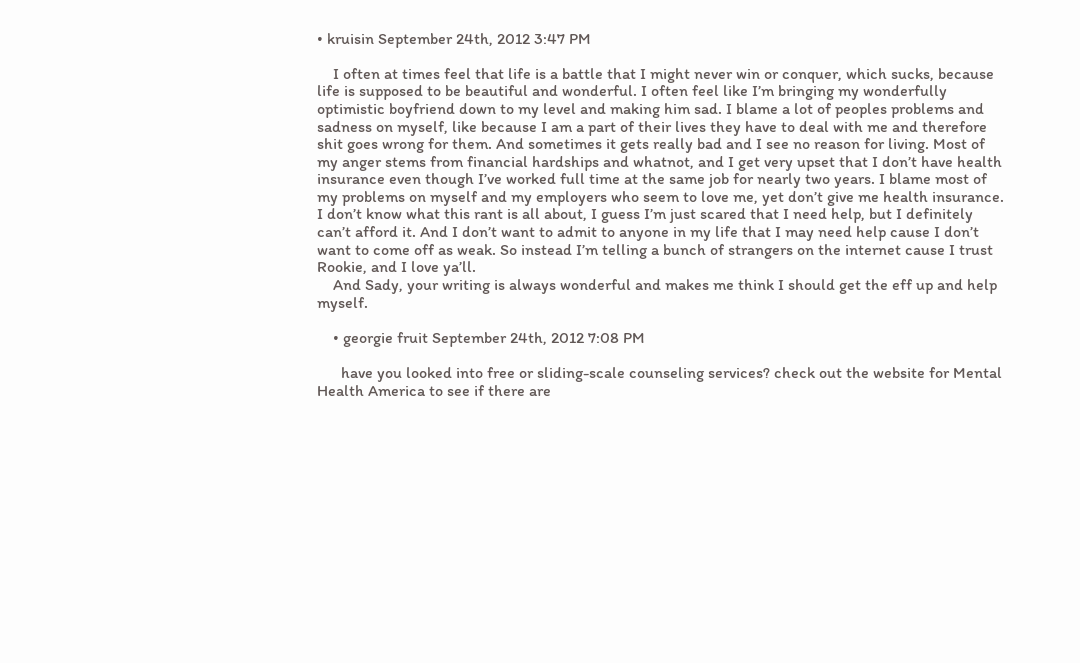• kruisin September 24th, 2012 3:47 PM

    I often at times feel that life is a battle that I might never win or conquer, which sucks, because life is supposed to be beautiful and wonderful. I often feel like I’m bringing my wonderfully optimistic boyfriend down to my level and making him sad. I blame a lot of peoples problems and sadness on myself, like because I am a part of their lives they have to deal with me and therefore shit goes wrong for them. And sometimes it gets really bad and I see no reason for living. Most of my anger stems from financial hardships and whatnot, and I get very upset that I don’t have health insurance even though I’ve worked full time at the same job for nearly two years. I blame most of my problems on myself and my employers who seem to love me, yet don’t give me health insurance. I don’t know what this rant is all about, I guess I’m just scared that I need help, but I definitely can’t afford it. And I don’t want to admit to anyone in my life that I may need help cause I don’t want to come off as weak. So instead I’m telling a bunch of strangers on the internet cause I trust Rookie, and I love ya’ll.
    And Sady, your writing is always wonderful and makes me think I should get the eff up and help myself.

    • georgie fruit September 24th, 2012 7:08 PM

      have you looked into free or sliding-scale counseling services? check out the website for Mental Health America to see if there are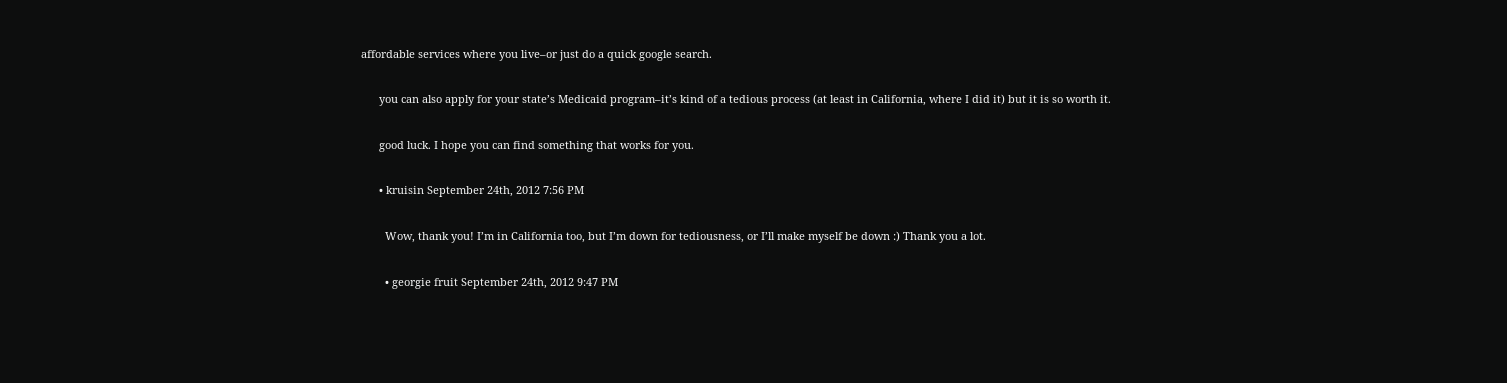affordable services where you live–or just do a quick google search.

      you can also apply for your state’s Medicaid program–it’s kind of a tedious process (at least in California, where I did it) but it is so worth it.

      good luck. I hope you can find something that works for you.

      • kruisin September 24th, 2012 7:56 PM

        Wow, thank you! I’m in California too, but I’m down for tediousness, or I’ll make myself be down :) Thank you a lot.

        • georgie fruit September 24th, 2012 9:47 PM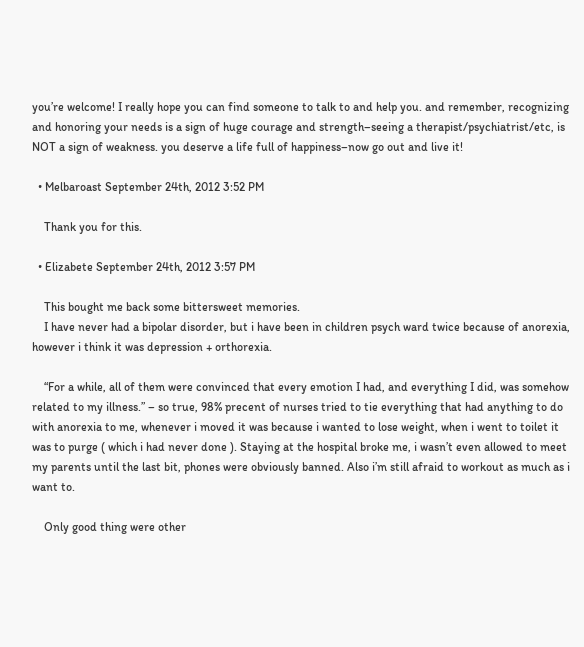you’re welcome! I really hope you can find someone to talk to and help you. and remember, recognizing and honoring your needs is a sign of huge courage and strength–seeing a therapist/psychiatrist/etc, is NOT a sign of weakness. you deserve a life full of happiness–now go out and live it!

  • Melbaroast September 24th, 2012 3:52 PM

    Thank you for this.

  • Elizabete September 24th, 2012 3:57 PM

    This bought me back some bittersweet memories.
    I have never had a bipolar disorder, but i have been in children psych ward twice because of anorexia, however i think it was depression + orthorexia.

    “For a while, all of them were convinced that every emotion I had, and everything I did, was somehow related to my illness.” – so true, 98% precent of nurses tried to tie everything that had anything to do with anorexia to me, whenever i moved it was because i wanted to lose weight, when i went to toilet it was to purge ( which i had never done ). Staying at the hospital broke me, i wasn’t even allowed to meet my parents until the last bit, phones were obviously banned. Also i’m still afraid to workout as much as i want to.

    Only good thing were other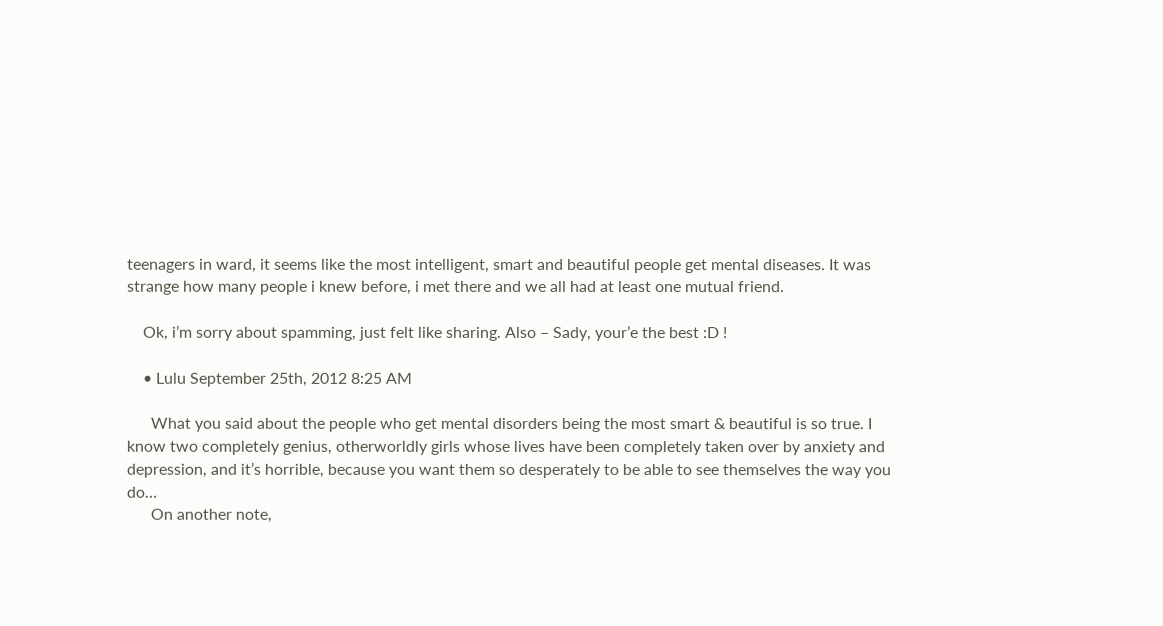teenagers in ward, it seems like the most intelligent, smart and beautiful people get mental diseases. It was strange how many people i knew before, i met there and we all had at least one mutual friend.

    Ok, i’m sorry about spamming, just felt like sharing. Also – Sady, your’e the best :D !

    • Lulu September 25th, 2012 8:25 AM

      What you said about the people who get mental disorders being the most smart & beautiful is so true. I know two completely genius, otherworldly girls whose lives have been completely taken over by anxiety and depression, and it’s horrible, because you want them so desperately to be able to see themselves the way you do…
      On another note,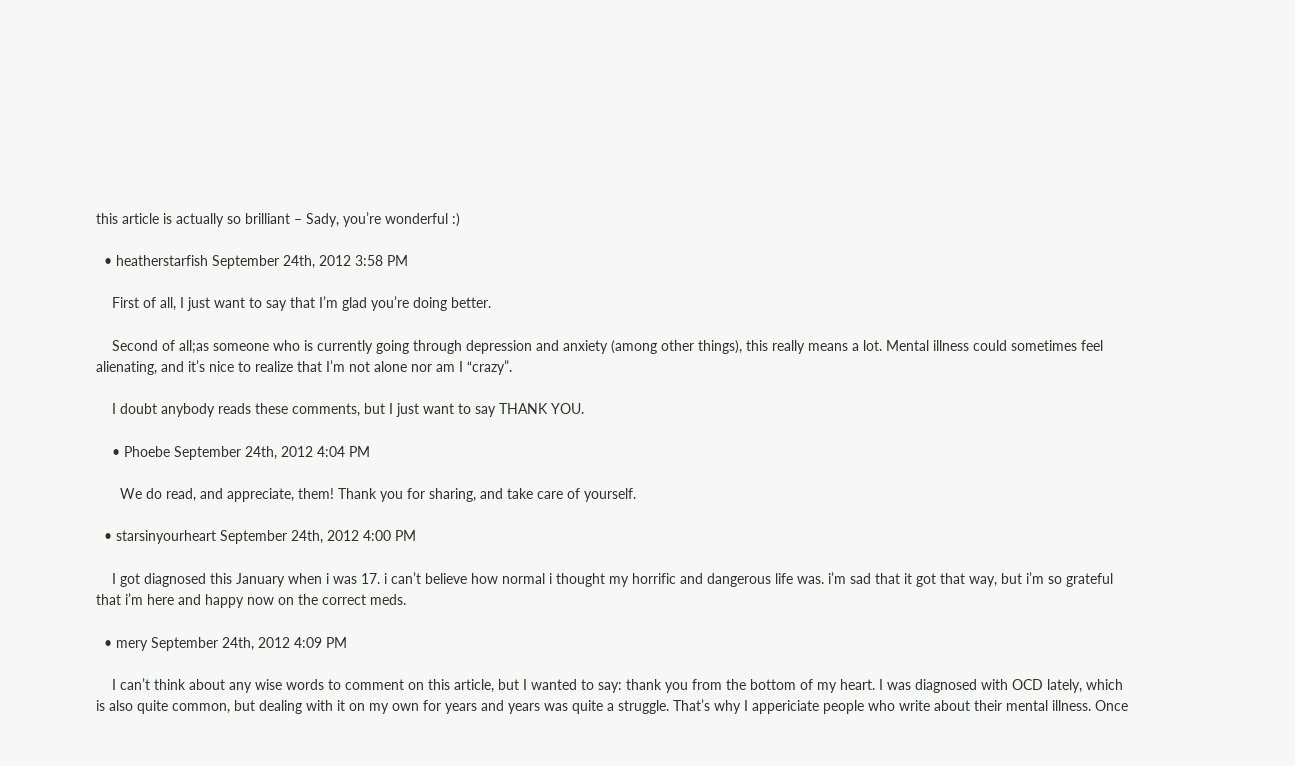this article is actually so brilliant – Sady, you’re wonderful :)

  • heatherstarfish September 24th, 2012 3:58 PM

    First of all, I just want to say that I’m glad you’re doing better.

    Second of all;as someone who is currently going through depression and anxiety (among other things), this really means a lot. Mental illness could sometimes feel alienating, and it’s nice to realize that I’m not alone nor am I “crazy”.

    I doubt anybody reads these comments, but I just want to say THANK YOU.

    • Phoebe September 24th, 2012 4:04 PM

      We do read, and appreciate, them! Thank you for sharing, and take care of yourself.

  • starsinyourheart September 24th, 2012 4:00 PM

    I got diagnosed this January when i was 17. i can’t believe how normal i thought my horrific and dangerous life was. i’m sad that it got that way, but i’m so grateful that i’m here and happy now on the correct meds.

  • mery September 24th, 2012 4:09 PM

    I can’t think about any wise words to comment on this article, but I wanted to say: thank you from the bottom of my heart. I was diagnosed with OCD lately, which is also quite common, but dealing with it on my own for years and years was quite a struggle. That’s why I appericiate people who write about their mental illness. Once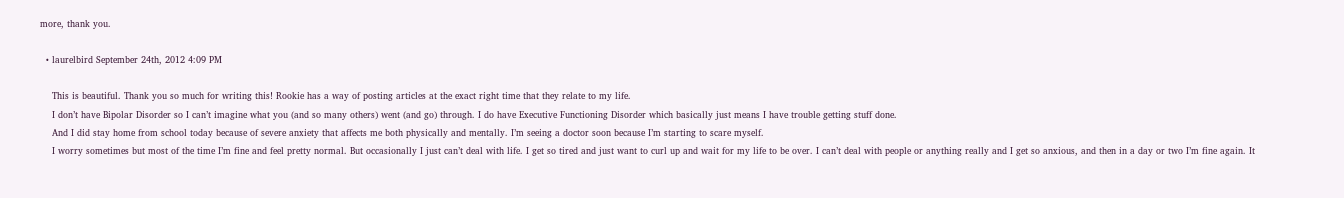more, thank you.

  • laurelbird September 24th, 2012 4:09 PM

    This is beautiful. Thank you so much for writing this! Rookie has a way of posting articles at the exact right time that they relate to my life.
    I don’t have Bipolar Disorder so I can’t imagine what you (and so many others) went (and go) through. I do have Executive Functioning Disorder which basically just means I have trouble getting stuff done.
    And I did stay home from school today because of severe anxiety that affects me both physically and mentally. I’m seeing a doctor soon because I’m starting to scare myself.
    I worry sometimes but most of the time I’m fine and feel pretty normal. But occasionally I just can’t deal with life. I get so tired and just want to curl up and wait for my life to be over. I can’t deal with people or anything really and I get so anxious, and then in a day or two I’m fine again. It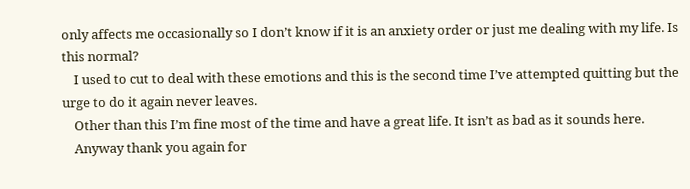only affects me occasionally so I don’t know if it is an anxiety order or just me dealing with my life. Is this normal?
    I used to cut to deal with these emotions and this is the second time I’ve attempted quitting but the urge to do it again never leaves.
    Other than this I’m fine most of the time and have a great life. It isn’t as bad as it sounds here.
    Anyway thank you again for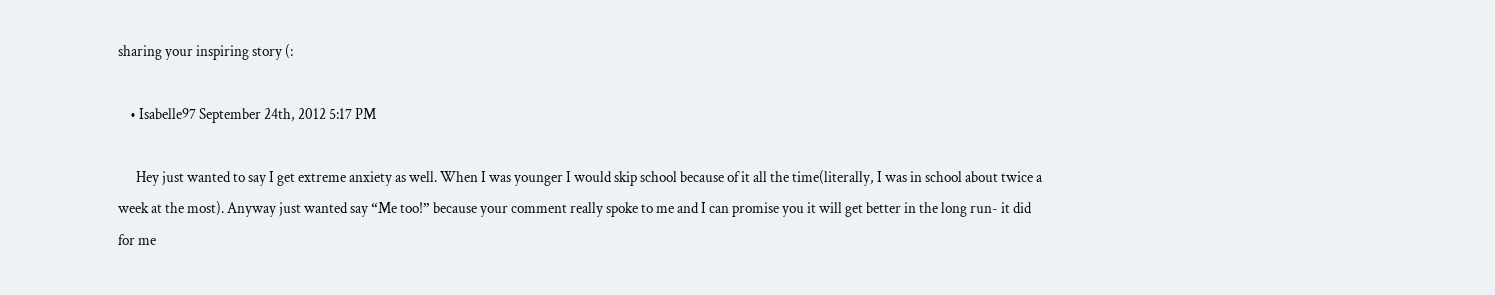sharing your inspiring story (:

    • Isabelle97 September 24th, 2012 5:17 PM

      Hey just wanted to say I get extreme anxiety as well. When I was younger I would skip school because of it all the time(literally, I was in school about twice a week at the most). Anyway just wanted say “Me too!” because your comment really spoke to me and I can promise you it will get better in the long run- it did for me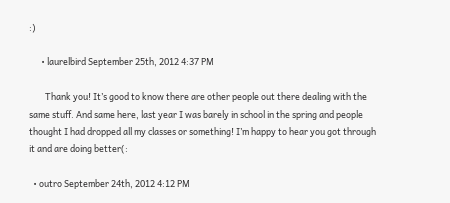:)

      • laurelbird September 25th, 2012 4:37 PM

        Thank you! It’s good to know there are other people out there dealing with the same stuff. And same here, last year I was barely in school in the spring and people thought I had dropped all my classes or something! I’m happy to hear you got through it and are doing better(:

  • outro September 24th, 2012 4:12 PM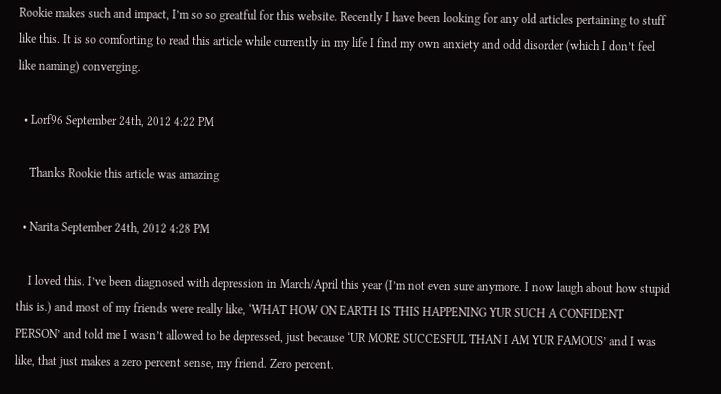Rookie makes such and impact, I’m so so greatful for this website. Recently I have been looking for any old articles pertaining to stuff like this. It is so comforting to read this article while currently in my life I find my own anxiety and odd disorder (which I don’t feel like naming) converging.

  • Lorf96 September 24th, 2012 4:22 PM

    Thanks Rookie this article was amazing

  • Narita September 24th, 2012 4:28 PM

    I loved this. I’ve been diagnosed with depression in March/April this year (I’m not even sure anymore. I now laugh about how stupid this is.) and most of my friends were really like, ‘WHAT HOW ON EARTH IS THIS HAPPENING YUR SUCH A CONFIDENT PERSON’ and told me I wasn’t allowed to be depressed, just because ‘UR MORE SUCCESFUL THAN I AM YUR FAMOUS’ and I was like, that just makes a zero percent sense, my friend. Zero percent.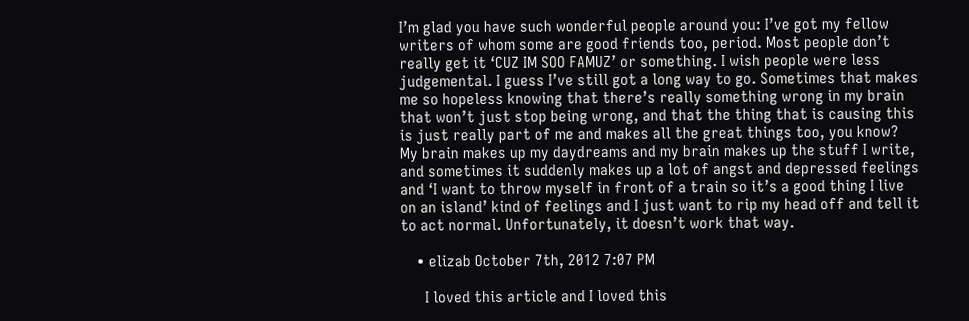I’m glad you have such wonderful people around you: I’ve got my fellow writers of whom some are good friends too, period. Most people don’t really get it ‘CUZ IM SOO FAMUZ’ or something. I wish people were less judgemental. I guess I’ve still got a long way to go. Sometimes that makes me so hopeless knowing that there’s really something wrong in my brain that won’t just stop being wrong, and that the thing that is causing this is just really part of me and makes all the great things too, you know? My brain makes up my daydreams and my brain makes up the stuff I write, and sometimes it suddenly makes up a lot of angst and depressed feelings and ‘I want to throw myself in front of a train so it’s a good thing I live on an island’ kind of feelings and I just want to rip my head off and tell it to act normal. Unfortunately, it doesn’t work that way.

    • elizab October 7th, 2012 7:07 PM

      I loved this article and I loved this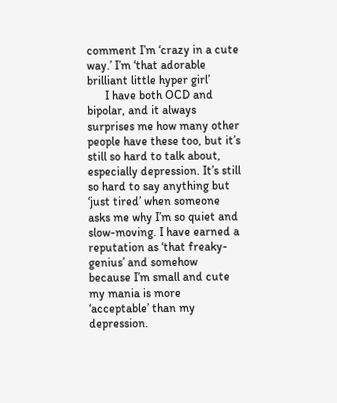comment I’m ‘crazy in a cute way.’ I’m ‘that adorable brilliant little hyper girl’
      I have both OCD and bipolar, and it always surprises me how many other people have these too, but it’s still so hard to talk about, especially depression. It’s still so hard to say anything but ‘just tired’ when someone asks me why I’m so quiet and slow-moving. I have earned a reputation as ‘that freaky-genius’ and somehow because I’m small and cute my mania is more ‘acceptable’ than my depression.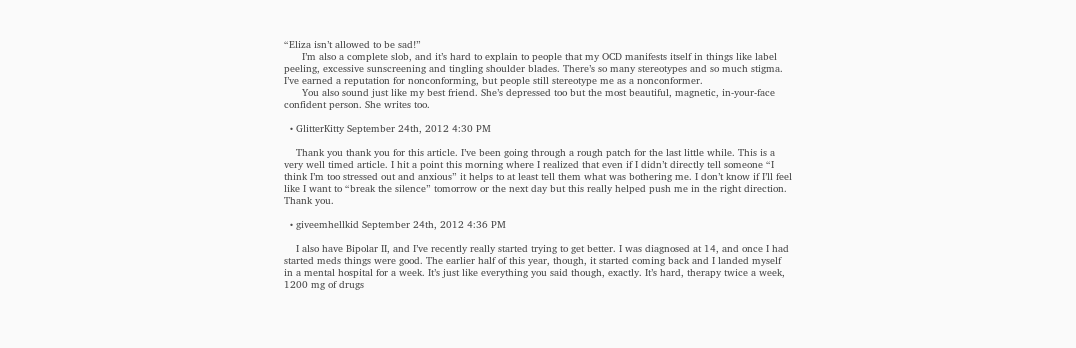“Eliza isn’t allowed to be sad!”
      I’m also a complete slob, and it’s hard to explain to people that my OCD manifests itself in things like label peeling, excessive sunscreening and tingling shoulder blades. There’s so many stereotypes and so much stigma. I’ve earned a reputation for nonconforming, but people still stereotype me as a nonconformer.
      You also sound just like my best friend. She’s depressed too but the most beautiful, magnetic, in-your-face confident person. She writes too.

  • GlitterKitty September 24th, 2012 4:30 PM

    Thank you thank you for this article. I’ve been going through a rough patch for the last little while. This is a very well timed article. I hit a point this morning where I realized that even if I didn’t directly tell someone “I think I’m too stressed out and anxious” it helps to at least tell them what was bothering me. I don’t know if I’ll feel like I want to “break the silence” tomorrow or the next day but this really helped push me in the right direction. Thank you.

  • giveemhellkid September 24th, 2012 4:36 PM

    I also have Bipolar II, and I’ve recently really started trying to get better. I was diagnosed at 14, and once I had started meds things were good. The earlier half of this year, though, it started coming back and I landed myself in a mental hospital for a week. It’s just like everything you said though, exactly. It’s hard, therapy twice a week, 1200 mg of drugs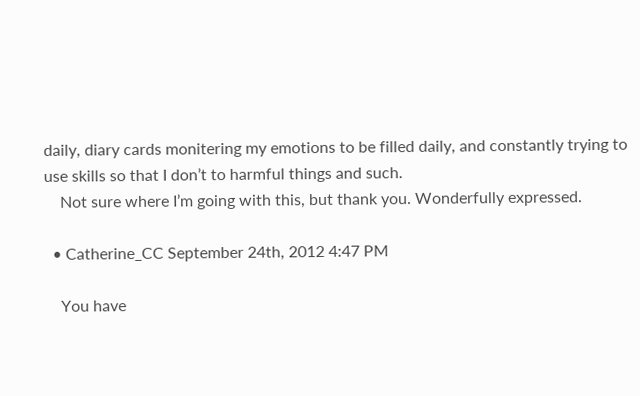daily, diary cards monitering my emotions to be filled daily, and constantly trying to use skills so that I don’t to harmful things and such.
    Not sure where I’m going with this, but thank you. Wonderfully expressed.

  • Catherine_CC September 24th, 2012 4:47 PM

    You have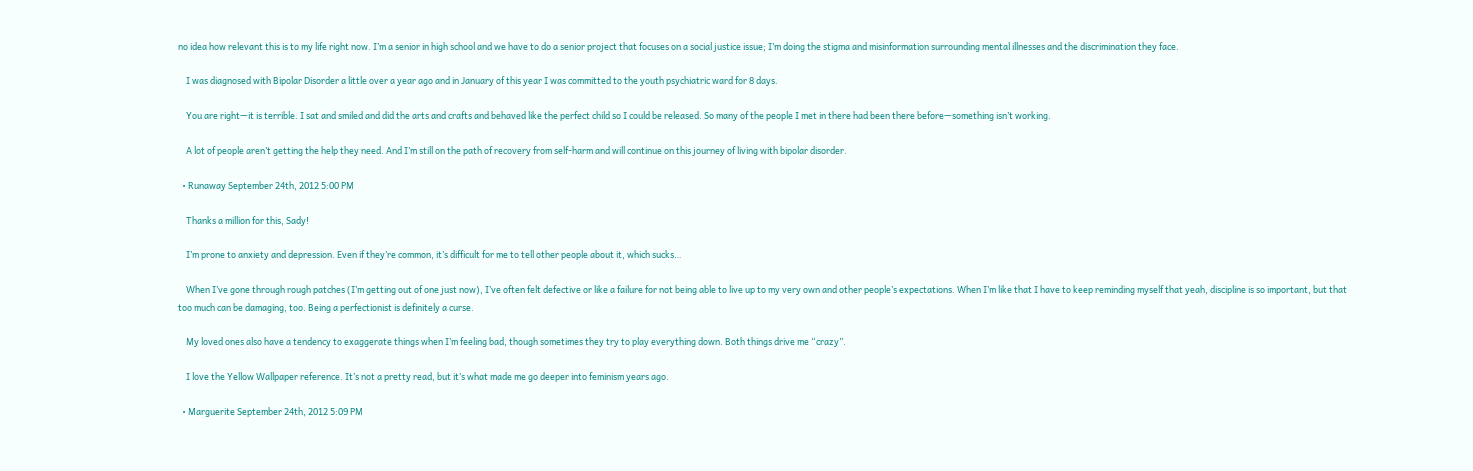no idea how relevant this is to my life right now. I’m a senior in high school and we have to do a senior project that focuses on a social justice issue; I’m doing the stigma and misinformation surrounding mental illnesses and the discrimination they face.

    I was diagnosed with Bipolar Disorder a little over a year ago and in January of this year I was committed to the youth psychiatric ward for 8 days.

    You are right—it is terrible. I sat and smiled and did the arts and crafts and behaved like the perfect child so I could be released. So many of the people I met in there had been there before—something isn’t working.

    A lot of people aren’t getting the help they need. And I’m still on the path of recovery from self-harm and will continue on this journey of living with bipolar disorder.

  • Runaway September 24th, 2012 5:00 PM

    Thanks a million for this, Sady!

    I’m prone to anxiety and depression. Even if they’re common, it’s difficult for me to tell other people about it, which sucks…

    When I’ve gone through rough patches (I’m getting out of one just now), I’ve often felt defective or like a failure for not being able to live up to my very own and other people’s expectations. When I’m like that I have to keep reminding myself that yeah, discipline is so important, but that too much can be damaging, too. Being a perfectionist is definitely a curse.

    My loved ones also have a tendency to exaggerate things when I’m feeling bad, though sometimes they try to play everything down. Both things drive me “crazy”.

    I love the Yellow Wallpaper reference. It’s not a pretty read, but it’s what made me go deeper into feminism years ago.

  • Marguerite September 24th, 2012 5:09 PM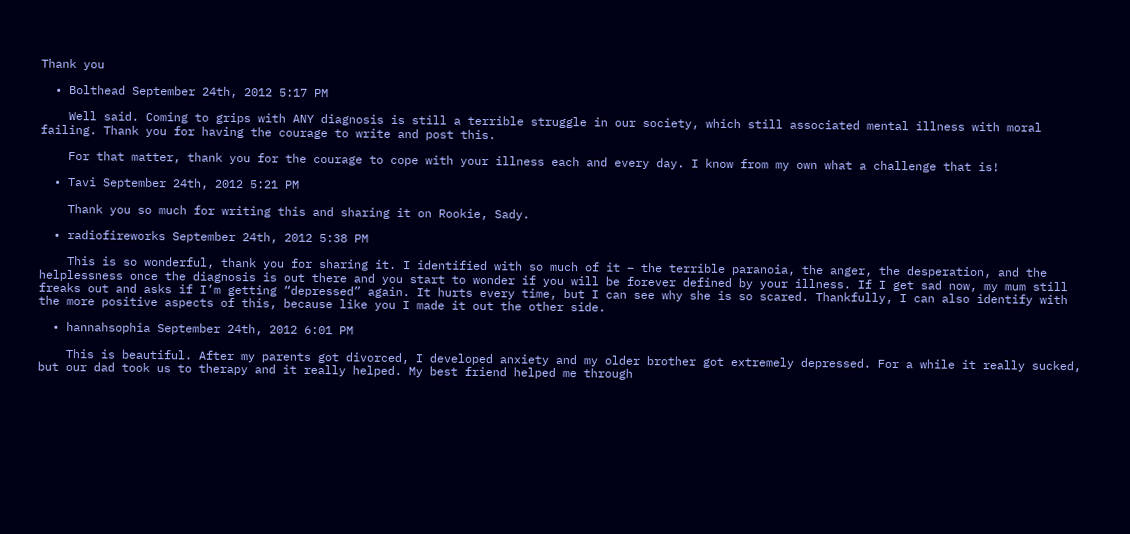Thank you

  • Bolthead September 24th, 2012 5:17 PM

    Well said. Coming to grips with ANY diagnosis is still a terrible struggle in our society, which still associated mental illness with moral failing. Thank you for having the courage to write and post this.

    For that matter, thank you for the courage to cope with your illness each and every day. I know from my own what a challenge that is!

  • Tavi September 24th, 2012 5:21 PM

    Thank you so much for writing this and sharing it on Rookie, Sady.

  • radiofireworks September 24th, 2012 5:38 PM

    This is so wonderful, thank you for sharing it. I identified with so much of it – the terrible paranoia, the anger, the desperation, and the helplessness once the diagnosis is out there and you start to wonder if you will be forever defined by your illness. If I get sad now, my mum still freaks out and asks if I’m getting “depressed” again. It hurts every time, but I can see why she is so scared. Thankfully, I can also identify with the more positive aspects of this, because like you I made it out the other side.

  • hannahsophia September 24th, 2012 6:01 PM

    This is beautiful. After my parents got divorced, I developed anxiety and my older brother got extremely depressed. For a while it really sucked, but our dad took us to therapy and it really helped. My best friend helped me through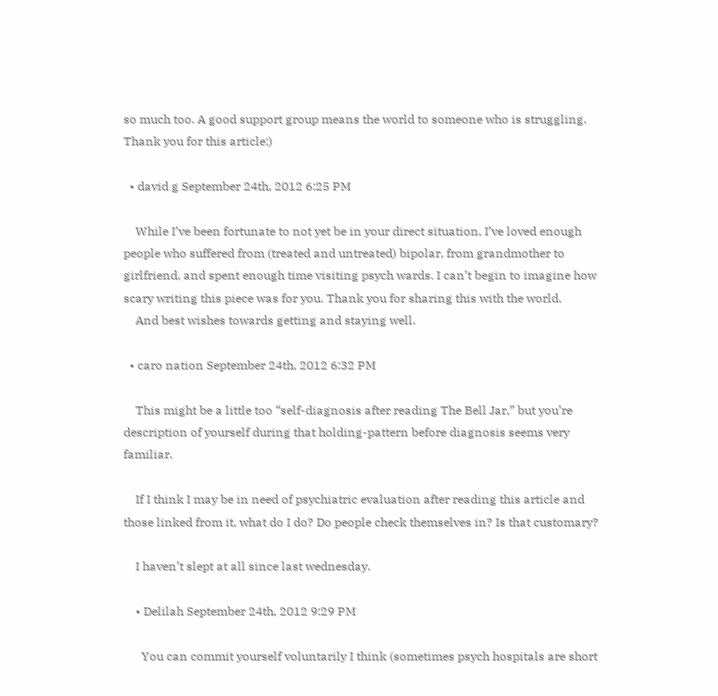so much too. A good support group means the world to someone who is struggling. Thank you for this article:)

  • david g September 24th, 2012 6:25 PM

    While I’ve been fortunate to not yet be in your direct situation, I’ve loved enough people who suffered from (treated and untreated) bipolar, from grandmother to girlfriend, and spent enough time visiting psych wards. I can’t begin to imagine how scary writing this piece was for you. Thank you for sharing this with the world.
    And best wishes towards getting and staying well.

  • caro nation September 24th, 2012 6:32 PM

    This might be a little too “self-diagnosis after reading The Bell Jar,” but you’re description of yourself during that holding-pattern before diagnosis seems very familiar.

    If I think I may be in need of psychiatric evaluation after reading this article and those linked from it, what do I do? Do people check themselves in? Is that customary?

    I haven’t slept at all since last wednesday.

    • Delilah September 24th, 2012 9:29 PM

      You can commit yourself voluntarily I think (sometimes psych hospitals are short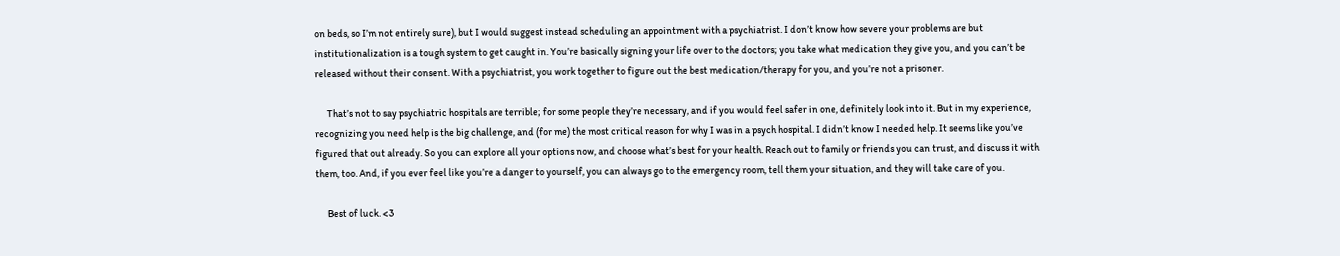on beds, so I’m not entirely sure), but I would suggest instead scheduling an appointment with a psychiatrist. I don’t know how severe your problems are but institutionalization is a tough system to get caught in. You’re basically signing your life over to the doctors; you take what medication they give you, and you can’t be released without their consent. With a psychiatrist, you work together to figure out the best medication/therapy for you, and you’re not a prisoner.

      That’s not to say psychiatric hospitals are terrible; for some people they’re necessary, and if you would feel safer in one, definitely look into it. But in my experience, recognizing you need help is the big challenge, and (for me) the most critical reason for why I was in a psych hospital. I didn’t know I needed help. It seems like you’ve figured that out already. So you can explore all your options now, and choose what’s best for your health. Reach out to family or friends you can trust, and discuss it with them, too. And, if you ever feel like you’re a danger to yourself, you can always go to the emergency room, tell them your situation, and they will take care of you.

      Best of luck. <3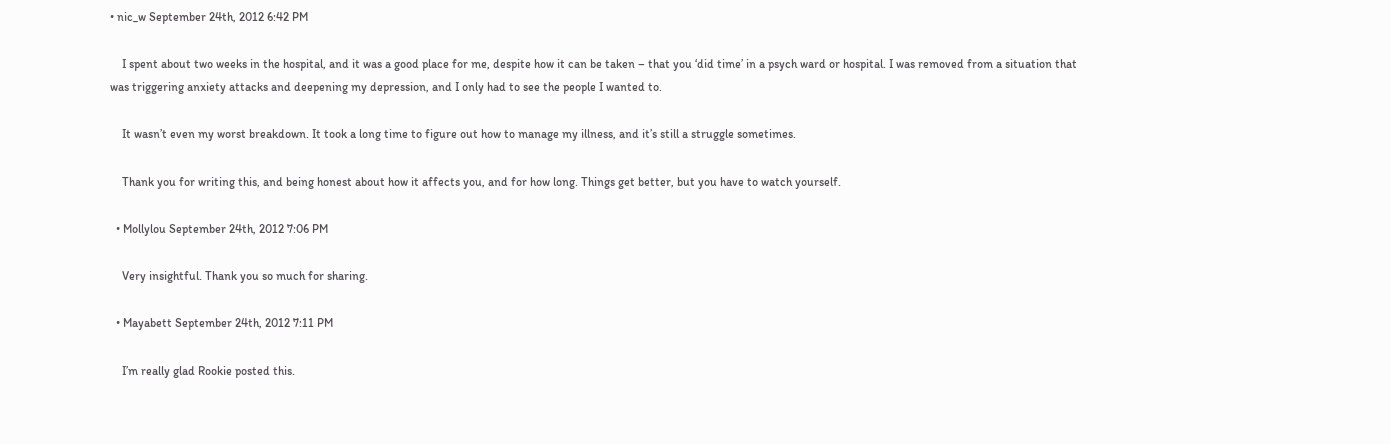• nic_w September 24th, 2012 6:42 PM

    I spent about two weeks in the hospital, and it was a good place for me, despite how it can be taken – that you ‘did time’ in a psych ward or hospital. I was removed from a situation that was triggering anxiety attacks and deepening my depression, and I only had to see the people I wanted to.

    It wasn’t even my worst breakdown. It took a long time to figure out how to manage my illness, and it’s still a struggle sometimes.

    Thank you for writing this, and being honest about how it affects you, and for how long. Things get better, but you have to watch yourself.

  • Mollylou September 24th, 2012 7:06 PM

    Very insightful. Thank you so much for sharing.

  • Mayabett September 24th, 2012 7:11 PM

    I’m really glad Rookie posted this.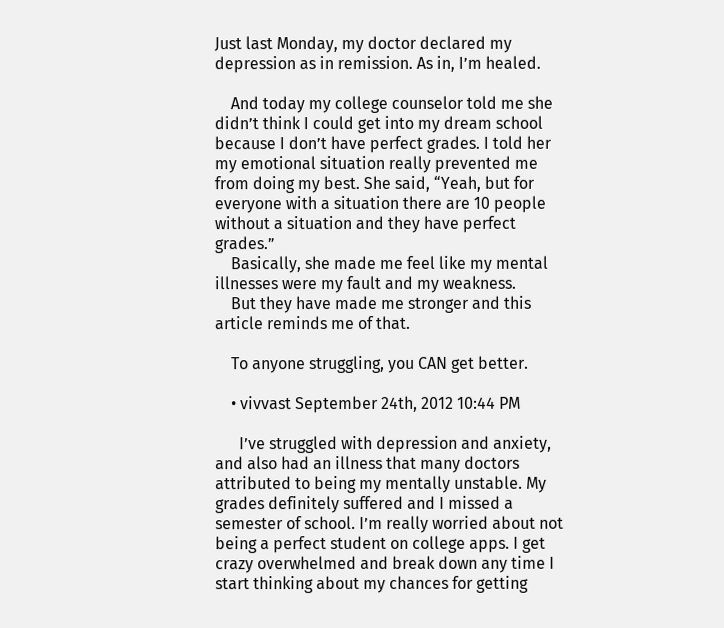Just last Monday, my doctor declared my depression as in remission. As in, I’m healed.

    And today my college counselor told me she didn’t think I could get into my dream school because I don’t have perfect grades. I told her my emotional situation really prevented me from doing my best. She said, “Yeah, but for everyone with a situation there are 10 people without a situation and they have perfect grades.”
    Basically, she made me feel like my mental illnesses were my fault and my weakness.
    But they have made me stronger and this article reminds me of that.

    To anyone struggling, you CAN get better.

    • vivvast September 24th, 2012 10:44 PM

      I’ve struggled with depression and anxiety, and also had an illness that many doctors attributed to being my mentally unstable. My grades definitely suffered and I missed a semester of school. I’m really worried about not being a perfect student on college apps. I get crazy overwhelmed and break down any time I start thinking about my chances for getting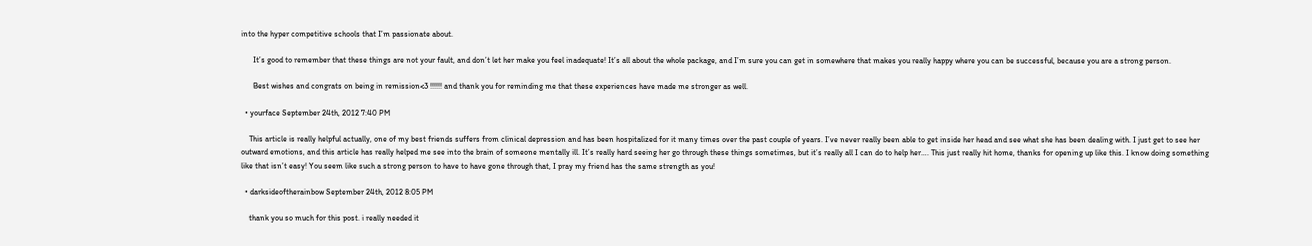into the hyper competitive schools that I’m passionate about.

      It’s good to remember that these things are not your fault, and don’t let her make you feel inadequate! It’s all about the whole package, and I’m sure you can get in somewhere that makes you really happy where you can be successful, because you are a strong person.

      Best wishes and congrats on being in remission<3 !!!!!! and thank you for reminding me that these experiences have made me stronger as well.

  • yourface September 24th, 2012 7:40 PM

    This article is really helpful actually, one of my best friends suffers from clinical depression and has been hospitalized for it many times over the past couple of years. I’ve never really been able to get inside her head and see what she has been dealing with. I just get to see her outward emotions, and this article has really helped me see into the brain of someone mentally ill. It’s really hard seeing her go through these things sometimes, but it’s really all I can do to help her…. This just really hit home, thanks for opening up like this. I know doing something like that isn’t easy! You seem like such a strong person to have to have gone through that, I pray my friend has the same strength as you!

  • darksideoftherainbow September 24th, 2012 8:05 PM

    thank you so much for this post. i really needed it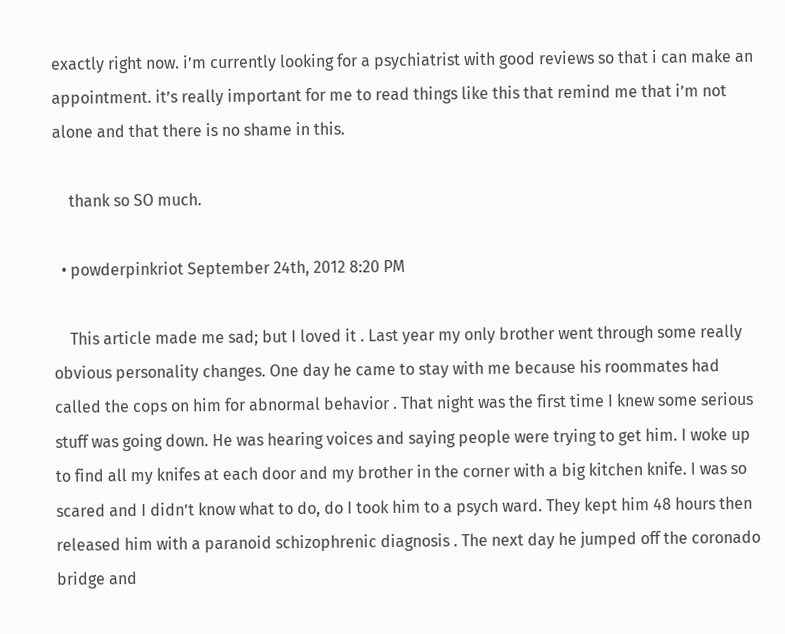exactly right now. i’m currently looking for a psychiatrist with good reviews so that i can make an appointment. it’s really important for me to read things like this that remind me that i’m not alone and that there is no shame in this.

    thank so SO much.

  • powderpinkriot September 24th, 2012 8:20 PM

    This article made me sad; but I loved it . Last year my only brother went through some really obvious personality changes. One day he came to stay with me because his roommates had called the cops on him for abnormal behavior . That night was the first time I knew some serious stuff was going down. He was hearing voices and saying people were trying to get him. I woke up to find all my knifes at each door and my brother in the corner with a big kitchen knife. I was so scared and I didn’t know what to do, do I took him to a psych ward. They kept him 48 hours then released him with a paranoid schizophrenic diagnosis . The next day he jumped off the coronado bridge and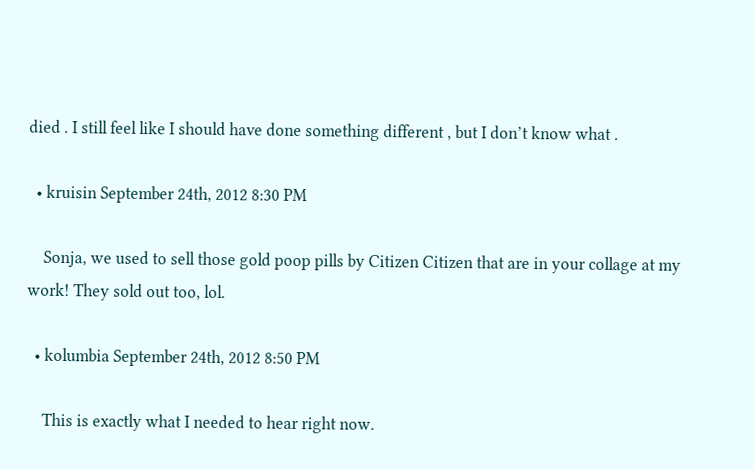died . I still feel like I should have done something different , but I don’t know what .

  • kruisin September 24th, 2012 8:30 PM

    Sonja, we used to sell those gold poop pills by Citizen Citizen that are in your collage at my work! They sold out too, lol.

  • kolumbia September 24th, 2012 8:50 PM

    This is exactly what I needed to hear right now.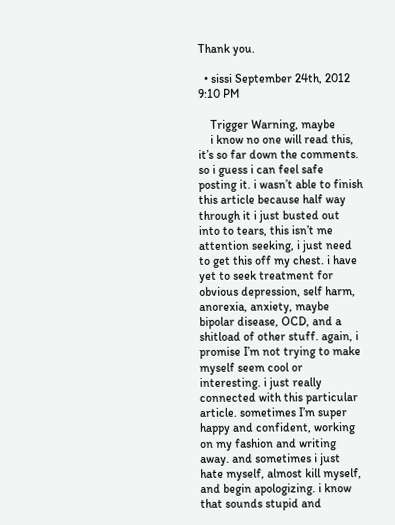Thank you.

  • sissi September 24th, 2012 9:10 PM

    Trigger Warning, maybe
    i know no one will read this, it’s so far down the comments. so i guess i can feel safe posting it. i wasn’t able to finish this article because half way through it i just busted out into to tears, this isn’t me attention seeking, i just need to get this off my chest. i have yet to seek treatment for obvious depression, self harm, anorexia, anxiety, maybe bipolar disease, OCD, and a shitload of other stuff. again, i promise I’m not trying to make myself seem cool or interesting. i just really connected with this particular article. sometimes I’m super happy and confident, working on my fashion and writing away. and sometimes i just hate myself, almost kill myself, and begin apologizing. i know that sounds stupid and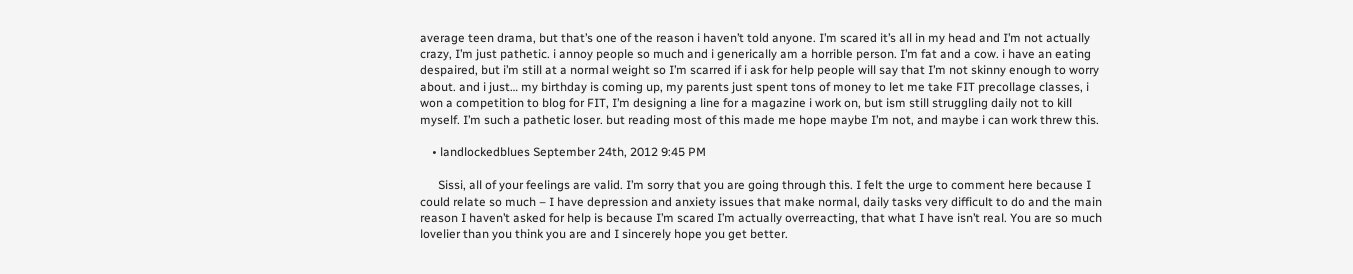average teen drama, but that’s one of the reason i haven’t told anyone. I’m scared it’s all in my head and I’m not actually crazy, I’m just pathetic. i annoy people so much and i generically am a horrible person. I’m fat and a cow. i have an eating despaired, but i’m still at a normal weight so I’m scarred if i ask for help people will say that I’m not skinny enough to worry about. and i just… my birthday is coming up, my parents just spent tons of money to let me take FIT precollage classes, i won a competition to blog for FIT, I’m designing a line for a magazine i work on, but ism still struggling daily not to kill myself. I’m such a pathetic loser. but reading most of this made me hope maybe I’m not, and maybe i can work threw this.

    • landlockedblues September 24th, 2012 9:45 PM

      Sissi, all of your feelings are valid. I’m sorry that you are going through this. I felt the urge to comment here because I could relate so much – I have depression and anxiety issues that make normal, daily tasks very difficult to do and the main reason I haven’t asked for help is because I’m scared I’m actually overreacting, that what I have isn’t real. You are so much lovelier than you think you are and I sincerely hope you get better.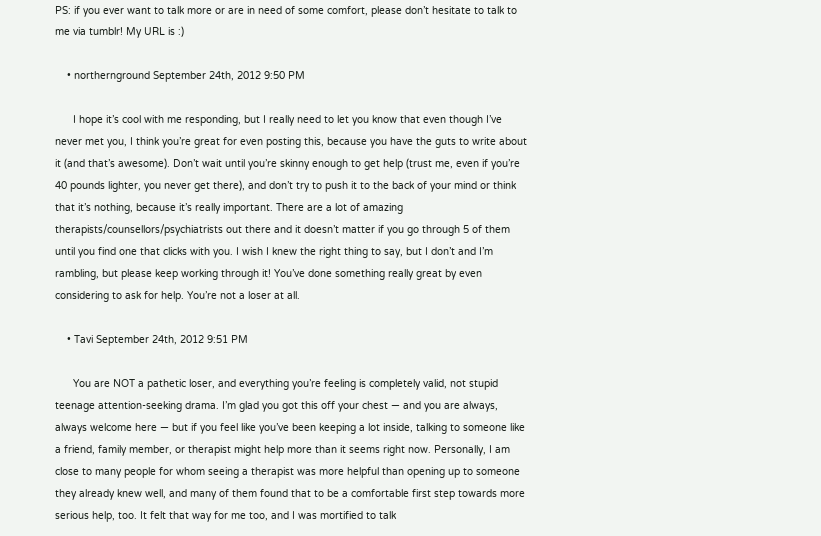PS: if you ever want to talk more or are in need of some comfort, please don’t hesitate to talk to me via tumblr! My URL is :)

    • northernground September 24th, 2012 9:50 PM

      I hope it’s cool with me responding, but I really need to let you know that even though I’ve never met you, I think you’re great for even posting this, because you have the guts to write about it (and that’s awesome). Don’t wait until you’re skinny enough to get help (trust me, even if you’re 40 pounds lighter, you never get there), and don’t try to push it to the back of your mind or think that it’s nothing, because it’s really important. There are a lot of amazing therapists/counsellors/psychiatrists out there and it doesn’t matter if you go through 5 of them until you find one that clicks with you. I wish I knew the right thing to say, but I don’t and I’m rambling, but please keep working through it! You’ve done something really great by even considering to ask for help. You’re not a loser at all.

    • Tavi September 24th, 2012 9:51 PM

      You are NOT a pathetic loser, and everything you’re feeling is completely valid, not stupid teenage attention-seeking drama. I’m glad you got this off your chest — and you are always, always welcome here — but if you feel like you’ve been keeping a lot inside, talking to someone like a friend, family member, or therapist might help more than it seems right now. Personally, I am close to many people for whom seeing a therapist was more helpful than opening up to someone they already knew well, and many of them found that to be a comfortable first step towards more serious help, too. It felt that way for me too, and I was mortified to talk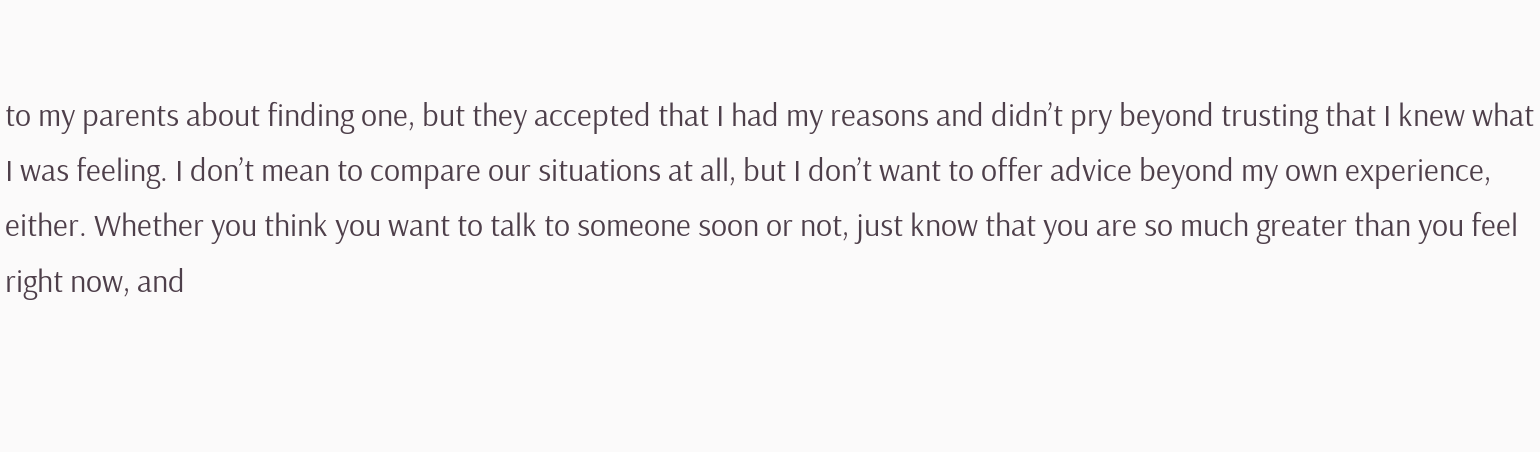to my parents about finding one, but they accepted that I had my reasons and didn’t pry beyond trusting that I knew what I was feeling. I don’t mean to compare our situations at all, but I don’t want to offer advice beyond my own experience, either. Whether you think you want to talk to someone soon or not, just know that you are so much greater than you feel right now, and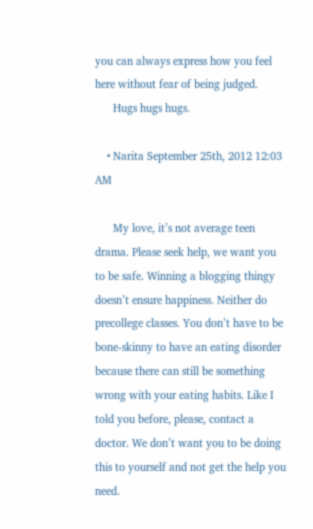you can always express how you feel here without fear of being judged.
      Hugs hugs hugs.

    • Narita September 25th, 2012 12:03 AM

      My love, it’s not average teen drama. Please seek help, we want you to be safe. Winning a blogging thingy doesn’t ensure happiness. Neither do precollege classes. You don’t have to be bone-skinny to have an eating disorder because there can still be something wrong with your eating habits. Like I told you before, please, contact a doctor. We don’t want you to be doing this to yourself and not get the help you need.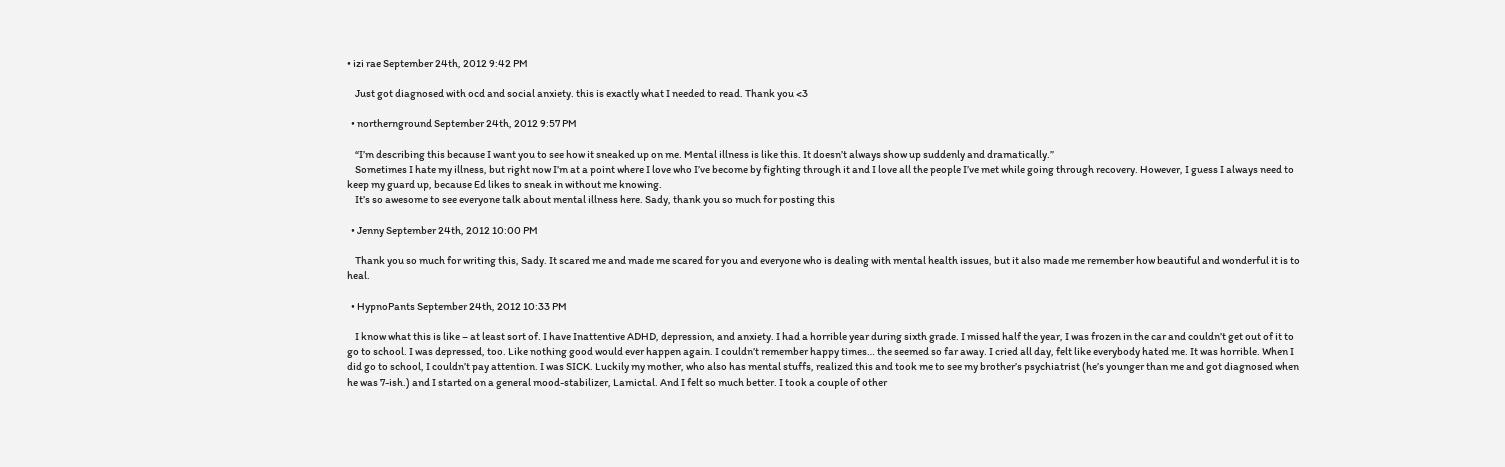• izi rae September 24th, 2012 9:42 PM

    Just got diagnosed with ocd and social anxiety. this is exactly what I needed to read. Thank you <3

  • northernground September 24th, 2012 9:57 PM

    “I’m describing this because I want you to see how it sneaked up on me. Mental illness is like this. It doesn’t always show up suddenly and dramatically.”
    Sometimes I hate my illness, but right now I’m at a point where I love who I’ve become by fighting through it and I love all the people I’ve met while going through recovery. However, I guess I always need to keep my guard up, because Ed likes to sneak in without me knowing.
    It’s so awesome to see everyone talk about mental illness here. Sady, thank you so much for posting this

  • Jenny September 24th, 2012 10:00 PM

    Thank you so much for writing this, Sady. It scared me and made me scared for you and everyone who is dealing with mental health issues, but it also made me remember how beautiful and wonderful it is to heal.

  • HypnoPants September 24th, 2012 10:33 PM

    I know what this is like – at least sort of. I have Inattentive ADHD, depression, and anxiety. I had a horrible year during sixth grade. I missed half the year, I was frozen in the car and couldn’t get out of it to go to school. I was depressed, too. Like nothing good would ever happen again. I couldn’t remember happy times… the seemed so far away. I cried all day, felt like everybody hated me. It was horrible. When I did go to school, I couldn’t pay attention. I was SICK. Luckily my mother, who also has mental stuffs, realized this and took me to see my brother’s psychiatrist (he’s younger than me and got diagnosed when he was 7-ish.) and I started on a general mood-stabilizer, Lamictal. And I felt so much better. I took a couple of other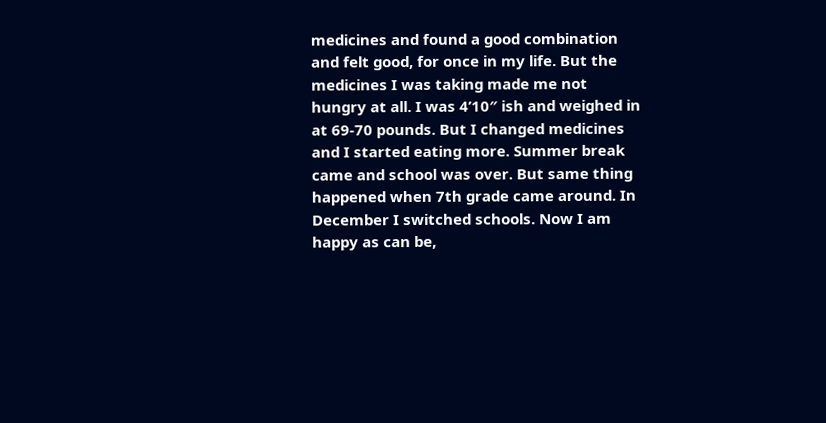medicines and found a good combination and felt good, for once in my life. But the medicines I was taking made me not hungry at all. I was 4’10″ ish and weighed in at 69-70 pounds. But I changed medicines and I started eating more. Summer break came and school was over. But same thing happened when 7th grade came around. In December I switched schools. Now I am happy as can be,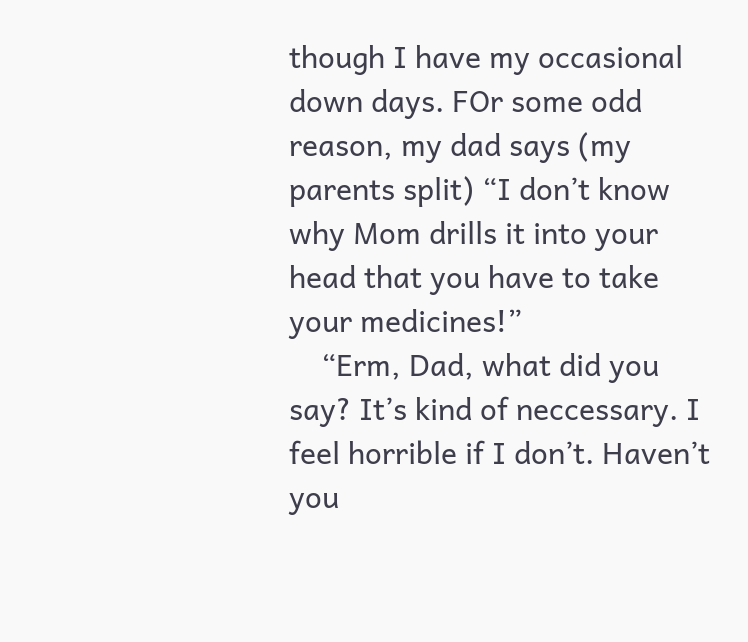though I have my occasional down days. FOr some odd reason, my dad says (my parents split) “I don’t know why Mom drills it into your head that you have to take your medicines!”
    “Erm, Dad, what did you say? It’s kind of neccessary. I feel horrible if I don’t. Haven’t you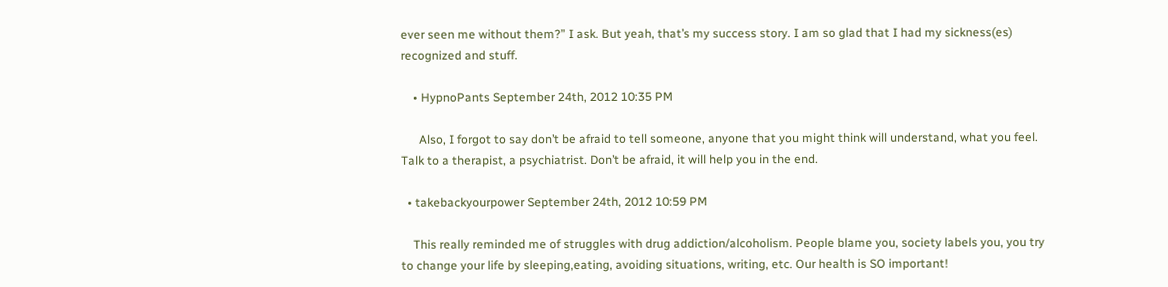ever seen me without them?” I ask. But yeah, that’s my success story. I am so glad that I had my sickness(es) recognized and stuff.

    • HypnoPants September 24th, 2012 10:35 PM

      Also, I forgot to say don’t be afraid to tell someone, anyone that you might think will understand, what you feel. Talk to a therapist, a psychiatrist. Don’t be afraid, it will help you in the end.

  • takebackyourpower September 24th, 2012 10:59 PM

    This really reminded me of struggles with drug addiction/alcoholism. People blame you, society labels you, you try to change your life by sleeping,eating, avoiding situations, writing, etc. Our health is SO important!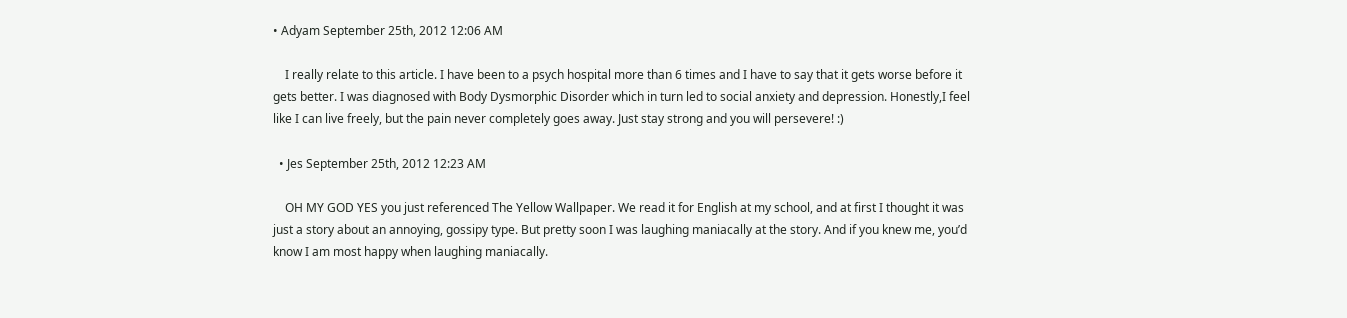• Adyam September 25th, 2012 12:06 AM

    I really relate to this article. I have been to a psych hospital more than 6 times and I have to say that it gets worse before it gets better. I was diagnosed with Body Dysmorphic Disorder which in turn led to social anxiety and depression. Honestly,I feel like I can live freely, but the pain never completely goes away. Just stay strong and you will persevere! :)

  • Jes September 25th, 2012 12:23 AM

    OH MY GOD YES you just referenced The Yellow Wallpaper. We read it for English at my school, and at first I thought it was just a story about an annoying, gossipy type. But pretty soon I was laughing maniacally at the story. And if you knew me, you’d know I am most happy when laughing maniacally.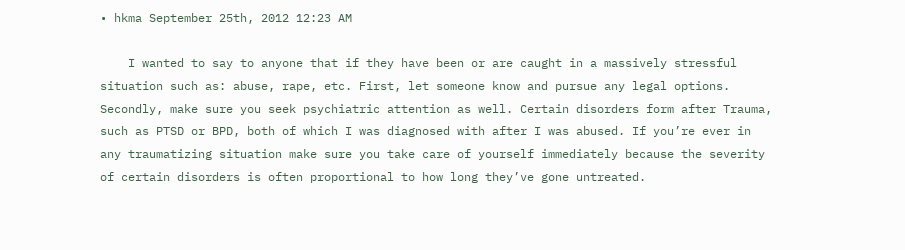• hkma September 25th, 2012 12:23 AM

    I wanted to say to anyone that if they have been or are caught in a massively stressful situation such as: abuse, rape, etc. First, let someone know and pursue any legal options. Secondly, make sure you seek psychiatric attention as well. Certain disorders form after Trauma, such as PTSD or BPD, both of which I was diagnosed with after I was abused. If you’re ever in any traumatizing situation make sure you take care of yourself immediately because the severity of certain disorders is often proportional to how long they’ve gone untreated.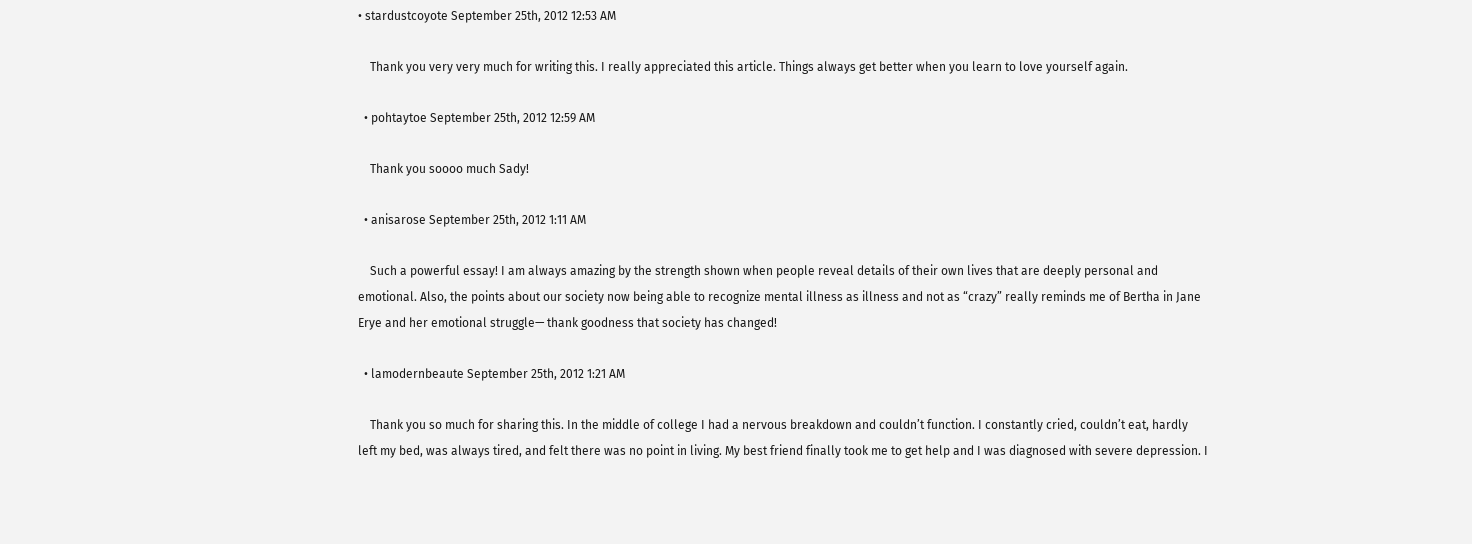• stardustcoyote September 25th, 2012 12:53 AM

    Thank you very very much for writing this. I really appreciated this article. Things always get better when you learn to love yourself again.

  • pohtaytoe September 25th, 2012 12:59 AM

    Thank you soooo much Sady!

  • anisarose September 25th, 2012 1:11 AM

    Such a powerful essay! I am always amazing by the strength shown when people reveal details of their own lives that are deeply personal and emotional. Also, the points about our society now being able to recognize mental illness as illness and not as “crazy” really reminds me of Bertha in Jane Erye and her emotional struggle— thank goodness that society has changed!

  • lamodernbeaute September 25th, 2012 1:21 AM

    Thank you so much for sharing this. In the middle of college I had a nervous breakdown and couldn’t function. I constantly cried, couldn’t eat, hardly left my bed, was always tired, and felt there was no point in living. My best friend finally took me to get help and I was diagnosed with severe depression. I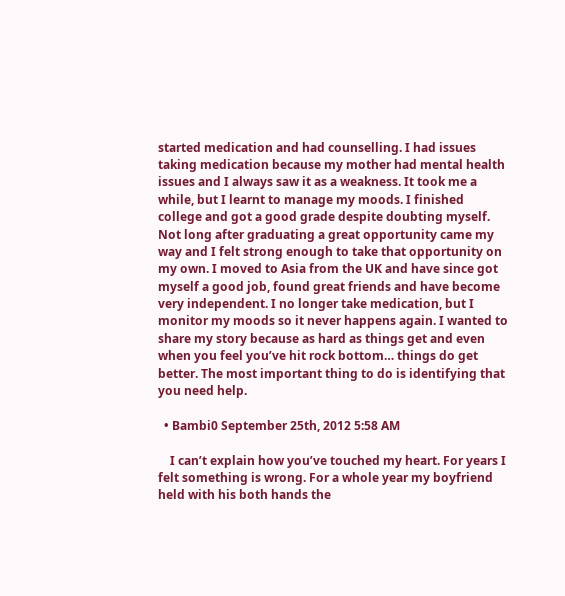started medication and had counselling. I had issues taking medication because my mother had mental health issues and I always saw it as a weakness. It took me a while, but I learnt to manage my moods. I finished college and got a good grade despite doubting myself. Not long after graduating a great opportunity came my way and I felt strong enough to take that opportunity on my own. I moved to Asia from the UK and have since got myself a good job, found great friends and have become very independent. I no longer take medication, but I monitor my moods so it never happens again. I wanted to share my story because as hard as things get and even when you feel you’ve hit rock bottom… things do get better. The most important thing to do is identifying that you need help.

  • Bambi0 September 25th, 2012 5:58 AM

    I can’t explain how you’ve touched my heart. For years I felt something is wrong. For a whole year my boyfriend held with his both hands the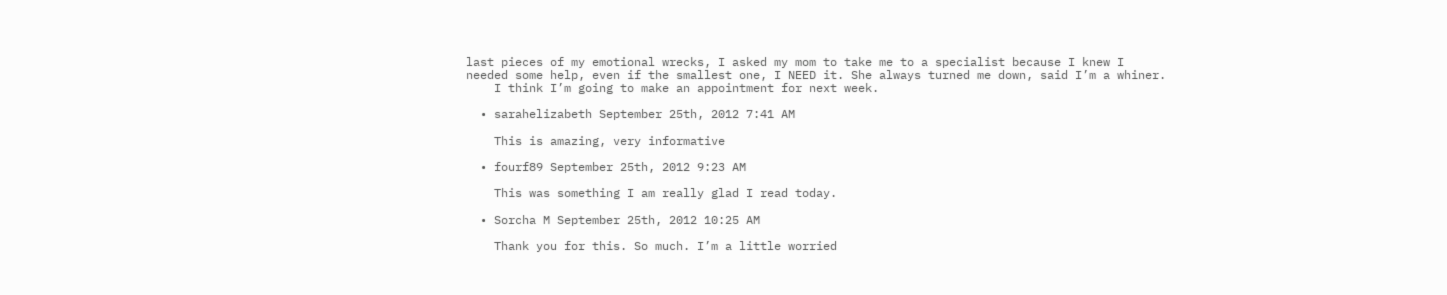last pieces of my emotional wrecks, I asked my mom to take me to a specialist because I knew I needed some help, even if the smallest one, I NEED it. She always turned me down, said I’m a whiner.
    I think I’m going to make an appointment for next week.

  • sarahelizabeth September 25th, 2012 7:41 AM

    This is amazing, very informative

  • fourf89 September 25th, 2012 9:23 AM

    This was something I am really glad I read today.

  • Sorcha M September 25th, 2012 10:25 AM

    Thank you for this. So much. I’m a little worried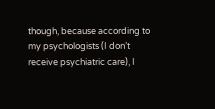though, because according to my psychologists (I don’t receive psychiatric care), I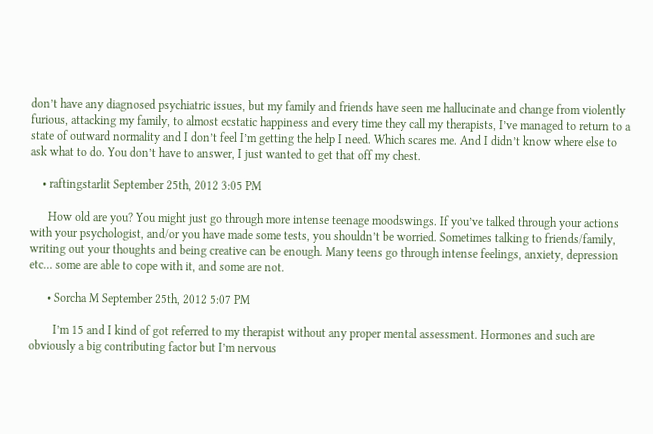don’t have any diagnosed psychiatric issues, but my family and friends have seen me hallucinate and change from violently furious, attacking my family, to almost ecstatic happiness and every time they call my therapists, I’ve managed to return to a state of outward normality and I don’t feel I’m getting the help I need. Which scares me. And I didn’t know where else to ask what to do. You don’t have to answer, I just wanted to get that off my chest.

    • raftingstarlit September 25th, 2012 3:05 PM

      How old are you? You might just go through more intense teenage moodswings. If you’ve talked through your actions with your psychologist, and/or you have made some tests, you shouldn’t be worried. Sometimes talking to friends/family, writing out your thoughts and being creative can be enough. Many teens go through intense feelings, anxiety, depression etc… some are able to cope with it, and some are not.

      • Sorcha M September 25th, 2012 5:07 PM

        I’m 15 and I kind of got referred to my therapist without any proper mental assessment. Hormones and such are obviously a big contributing factor but I’m nervous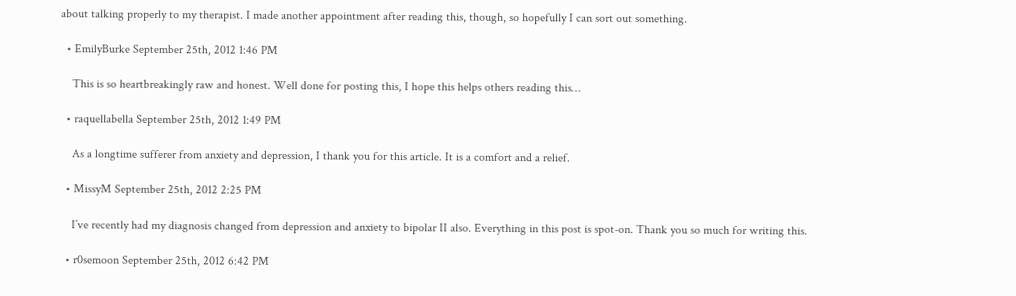about talking properly to my therapist. I made another appointment after reading this, though, so hopefully I can sort out something.

  • EmilyBurke September 25th, 2012 1:46 PM

    This is so heartbreakingly raw and honest. Well done for posting this, I hope this helps others reading this…

  • raquellabella September 25th, 2012 1:49 PM

    As a longtime sufferer from anxiety and depression, I thank you for this article. It is a comfort and a relief.

  • MissyM September 25th, 2012 2:25 PM

    I’ve recently had my diagnosis changed from depression and anxiety to bipolar II also. Everything in this post is spot-on. Thank you so much for writing this.

  • r0semoon September 25th, 2012 6:42 PM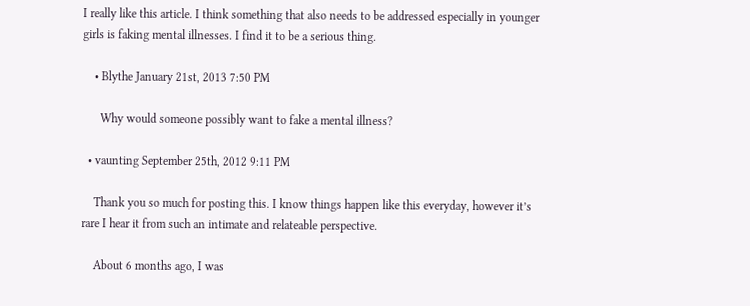I really like this article. I think something that also needs to be addressed especially in younger girls is faking mental illnesses. I find it to be a serious thing.

    • Blythe January 21st, 2013 7:50 PM

      Why would someone possibly want to fake a mental illness?

  • vaunting September 25th, 2012 9:11 PM

    Thank you so much for posting this. I know things happen like this everyday, however it’s rare I hear it from such an intimate and relateable perspective.

    About 6 months ago, I was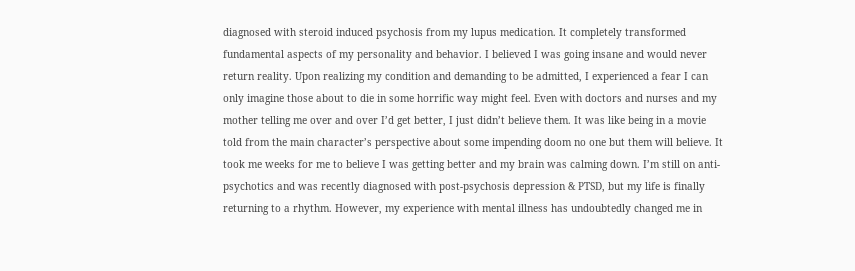diagnosed with steroid induced psychosis from my lupus medication. It completely transformed fundamental aspects of my personality and behavior. I believed I was going insane and would never return reality. Upon realizing my condition and demanding to be admitted, I experienced a fear I can only imagine those about to die in some horrific way might feel. Even with doctors and nurses and my mother telling me over and over I’d get better, I just didn’t believe them. It was like being in a movie told from the main character’s perspective about some impending doom no one but them will believe. It took me weeks for me to believe I was getting better and my brain was calming down. I’m still on anti-psychotics and was recently diagnosed with post-psychosis depression & PTSD, but my life is finally returning to a rhythm. However, my experience with mental illness has undoubtedly changed me in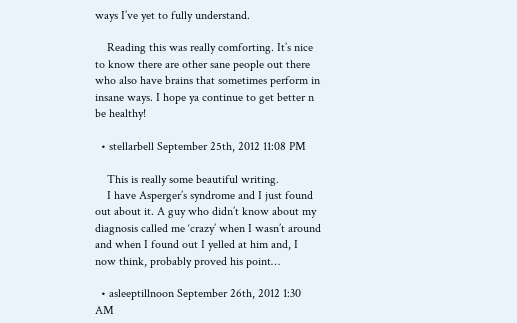ways I’ve yet to fully understand.

    Reading this was really comforting. It’s nice to know there are other sane people out there who also have brains that sometimes perform in insane ways. I hope ya continue to get better n be healthy!

  • stellarbell September 25th, 2012 11:08 PM

    This is really some beautiful writing.
    I have Asperger’s syndrome and I just found out about it. A guy who didn’t know about my diagnosis called me ‘crazy’ when I wasn’t around and when I found out I yelled at him and, I now think, probably proved his point…

  • asleeptillnoon September 26th, 2012 1:30 AM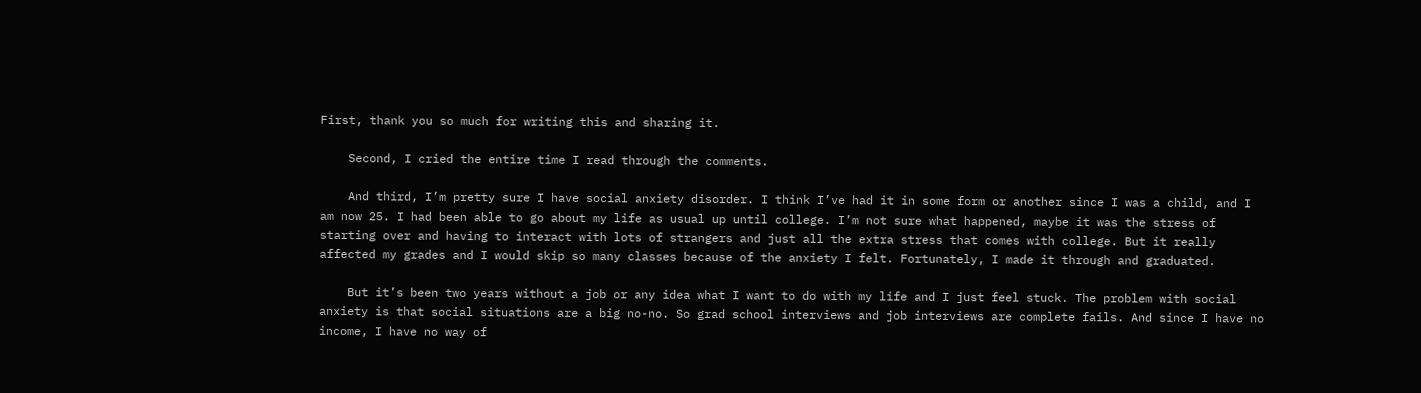First, thank you so much for writing this and sharing it.

    Second, I cried the entire time I read through the comments.

    And third, I’m pretty sure I have social anxiety disorder. I think I’ve had it in some form or another since I was a child, and I am now 25. I had been able to go about my life as usual up until college. I’m not sure what happened, maybe it was the stress of starting over and having to interact with lots of strangers and just all the extra stress that comes with college. But it really affected my grades and I would skip so many classes because of the anxiety I felt. Fortunately, I made it through and graduated.

    But it’s been two years without a job or any idea what I want to do with my life and I just feel stuck. The problem with social anxiety is that social situations are a big no-no. So grad school interviews and job interviews are complete fails. And since I have no income, I have no way of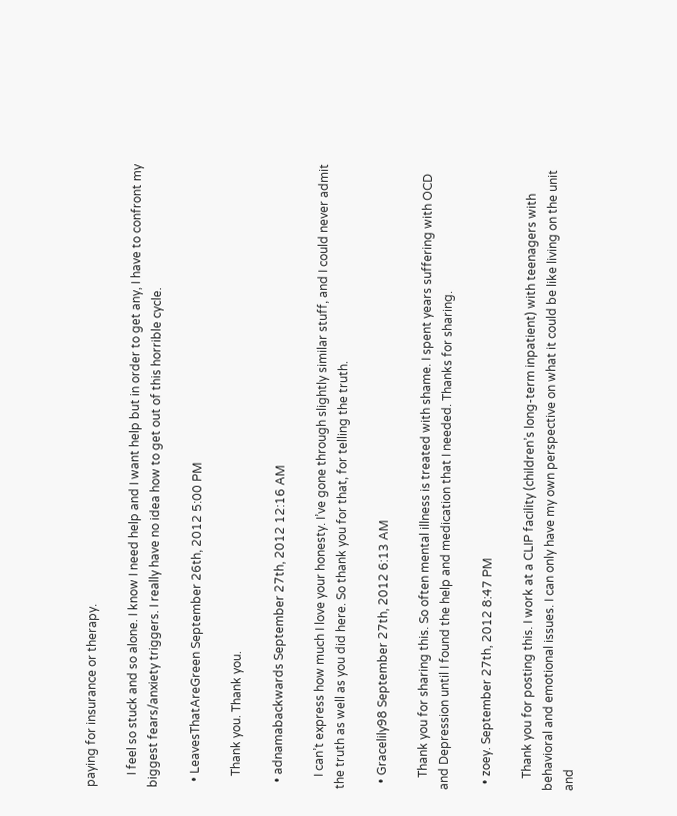paying for insurance or therapy.

    I feel so stuck and so alone. I know I need help and I want help but in order to get any, I have to confront my biggest fears/anxiety triggers. I really have no idea how to get out of this horrible cycle.

  • LeavesThatAreGreen September 26th, 2012 5:00 PM

    Thank you. Thank you.

  • adnamabackwards September 27th, 2012 12:16 AM

    I can’t express how much I love your honesty. I’ve gone through slightly similar stuff, and I could never admit the truth as well as you did here. So thank you for that, for telling the truth.

  • Gracelily98 September 27th, 2012 6:13 AM

    Thank you for sharing this. So often mental illness is treated with shame. I spent years suffering with OCD and Depression until I found the help and medication that I needed. Thanks for sharing.

  • zoey. September 27th, 2012 8:47 PM

    Thank you for posting this. I work at a CLIP facility (children’s long-term inpatient) with teenagers with behavioral and emotional issues. I can only have my own perspective on what it could be like living on the unit and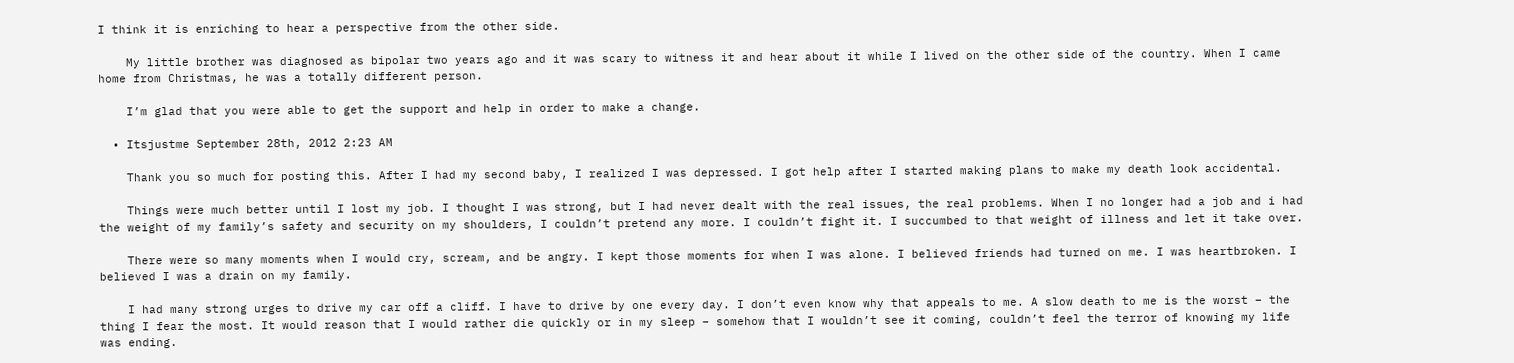I think it is enriching to hear a perspective from the other side.

    My little brother was diagnosed as bipolar two years ago and it was scary to witness it and hear about it while I lived on the other side of the country. When I came home from Christmas, he was a totally different person.

    I’m glad that you were able to get the support and help in order to make a change.

  • Itsjustme September 28th, 2012 2:23 AM

    Thank you so much for posting this. After I had my second baby, I realized I was depressed. I got help after I started making plans to make my death look accidental.

    Things were much better until I lost my job. I thought I was strong, but I had never dealt with the real issues, the real problems. When I no longer had a job and i had the weight of my family’s safety and security on my shoulders, I couldn’t pretend any more. I couldn’t fight it. I succumbed to that weight of illness and let it take over.

    There were so many moments when I would cry, scream, and be angry. I kept those moments for when I was alone. I believed friends had turned on me. I was heartbroken. I believed I was a drain on my family.

    I had many strong urges to drive my car off a cliff. I have to drive by one every day. I don’t even know why that appeals to me. A slow death to me is the worst – the thing I fear the most. It would reason that I would rather die quickly or in my sleep – somehow that I wouldn’t see it coming, couldn’t feel the terror of knowing my life was ending.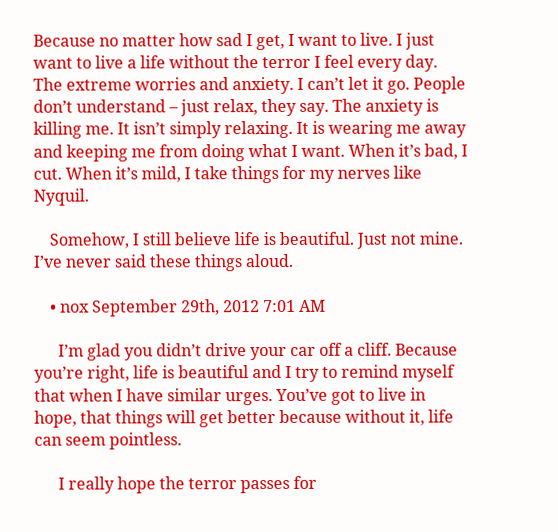Because no matter how sad I get, I want to live. I just want to live a life without the terror I feel every day. The extreme worries and anxiety. I can’t let it go. People don’t understand – just relax, they say. The anxiety is killing me. It isn’t simply relaxing. It is wearing me away and keeping me from doing what I want. When it’s bad, I cut. When it’s mild, I take things for my nerves like Nyquil.

    Somehow, I still believe life is beautiful. Just not mine. I’ve never said these things aloud.

    • nox September 29th, 2012 7:01 AM

      I’m glad you didn’t drive your car off a cliff. Because you’re right, life is beautiful and I try to remind myself that when I have similar urges. You’ve got to live in hope, that things will get better because without it, life can seem pointless.

      I really hope the terror passes for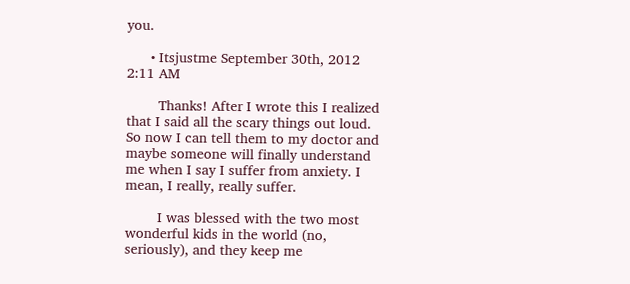you.

      • Itsjustme September 30th, 2012 2:11 AM

        Thanks! After I wrote this I realized that I said all the scary things out loud. So now I can tell them to my doctor and maybe someone will finally understand me when I say I suffer from anxiety. I mean, I really, really suffer.

        I was blessed with the two most wonderful kids in the world (no, seriously), and they keep me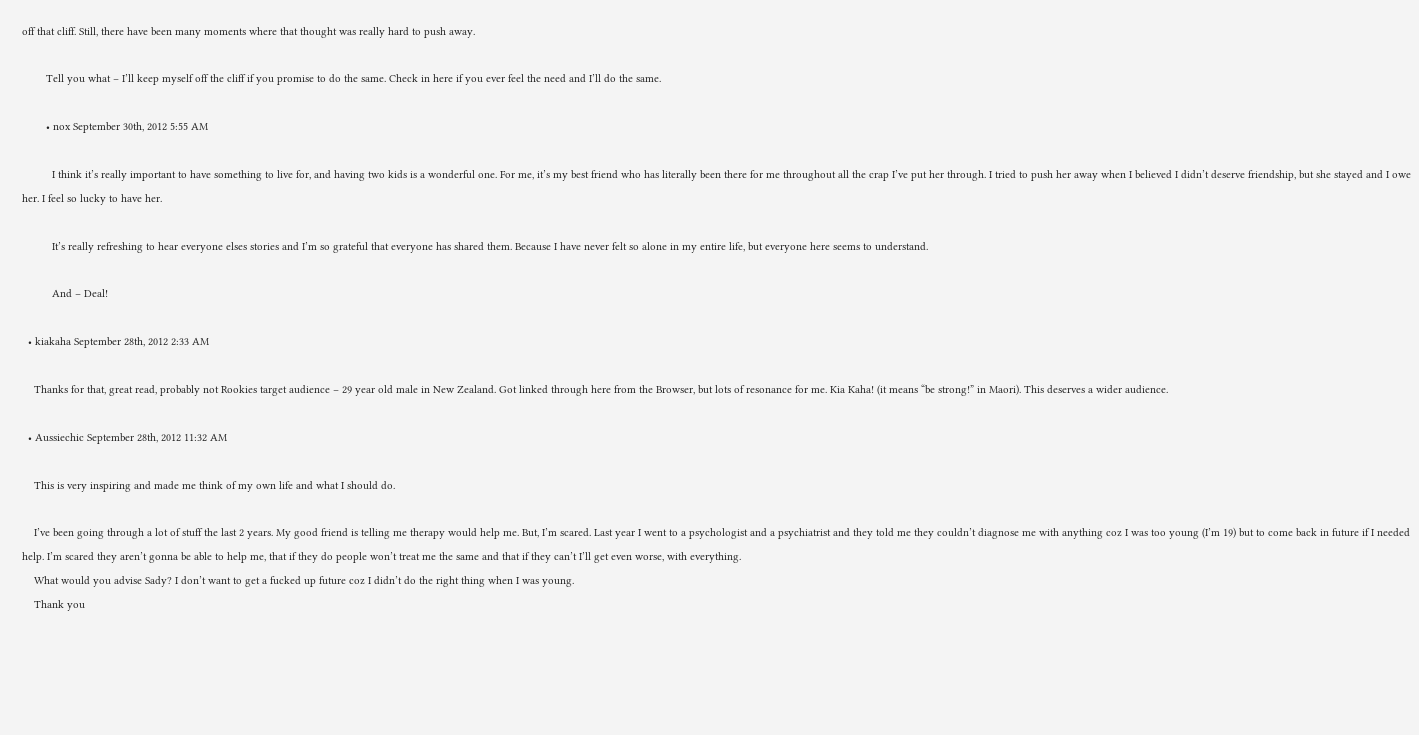off that cliff. Still, there have been many moments where that thought was really hard to push away.

        Tell you what – I’ll keep myself off the cliff if you promise to do the same. Check in here if you ever feel the need and I’ll do the same.

        • nox September 30th, 2012 5:55 AM

          I think it’s really important to have something to live for, and having two kids is a wonderful one. For me, it’s my best friend who has literally been there for me throughout all the crap I’ve put her through. I tried to push her away when I believed I didn’t deserve friendship, but she stayed and I owe her. I feel so lucky to have her.

          It’s really refreshing to hear everyone elses stories and I’m so grateful that everyone has shared them. Because I have never felt so alone in my entire life, but everyone here seems to understand.

          And – Deal!

  • kiakaha September 28th, 2012 2:33 AM

    Thanks for that, great read, probably not Rookies target audience – 29 year old male in New Zealand. Got linked through here from the Browser, but lots of resonance for me. Kia Kaha! (it means “be strong!” in Maori). This deserves a wider audience.

  • Aussiechic September 28th, 2012 11:32 AM

    This is very inspiring and made me think of my own life and what I should do.

    I’ve been going through a lot of stuff the last 2 years. My good friend is telling me therapy would help me. But, I’m scared. Last year I went to a psychologist and a psychiatrist and they told me they couldn’t diagnose me with anything coz I was too young (I’m 19) but to come back in future if I needed help. I’m scared they aren’t gonna be able to help me, that if they do people won’t treat me the same and that if they can’t I’ll get even worse, with everything.
    What would you advise Sady? I don’t want to get a fucked up future coz I didn’t do the right thing when I was young.
    Thank you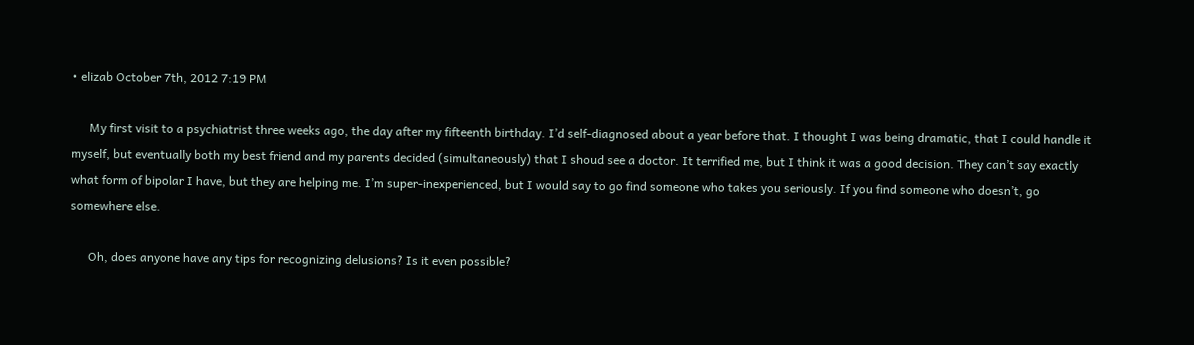• elizab October 7th, 2012 7:19 PM

      My first visit to a psychiatrist three weeks ago, the day after my fifteenth birthday. I’d self-diagnosed about a year before that. I thought I was being dramatic, that I could handle it myself, but eventually both my best friend and my parents decided (simultaneously) that I shoud see a doctor. It terrified me, but I think it was a good decision. They can’t say exactly what form of bipolar I have, but they are helping me. I’m super-inexperienced, but I would say to go find someone who takes you seriously. If you find someone who doesn’t, go somewhere else.

      Oh, does anyone have any tips for recognizing delusions? Is it even possible?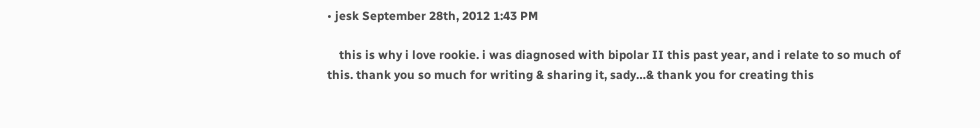• jesk September 28th, 2012 1:43 PM

    this is why i love rookie. i was diagnosed with bipolar II this past year, and i relate to so much of this. thank you so much for writing & sharing it, sady…& thank you for creating this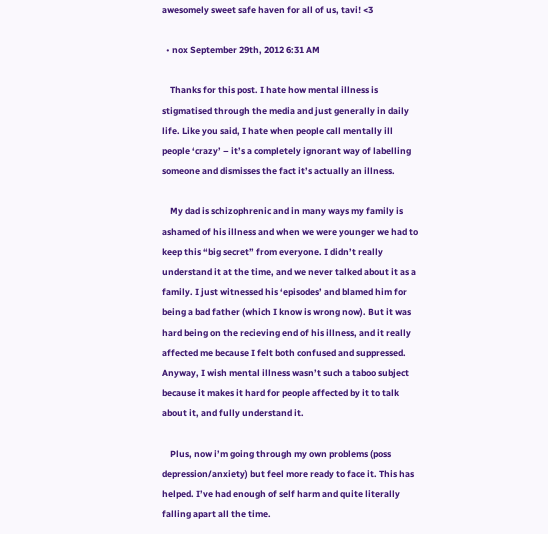awesomely sweet safe haven for all of us, tavi! <3

  • nox September 29th, 2012 6:31 AM

    Thanks for this post. I hate how mental illness is stigmatised through the media and just generally in daily life. Like you said, I hate when people call mentally ill people ‘crazy’ – it’s a completely ignorant way of labelling someone and dismisses the fact it’s actually an illness.

    My dad is schizophrenic and in many ways my family is ashamed of his illness and when we were younger we had to keep this “big secret” from everyone. I didn’t really understand it at the time, and we never talked about it as a family. I just witnessed his ‘episodes’ and blamed him for being a bad father (which I know is wrong now). But it was hard being on the recieving end of his illness, and it really affected me because I felt both confused and suppressed. Anyway, I wish mental illness wasn’t such a taboo subject because it makes it hard for people affected by it to talk about it, and fully understand it.

    Plus, now i’m going through my own problems (poss depression/anxiety) but feel more ready to face it. This has helped. I’ve had enough of self harm and quite literally falling apart all the time.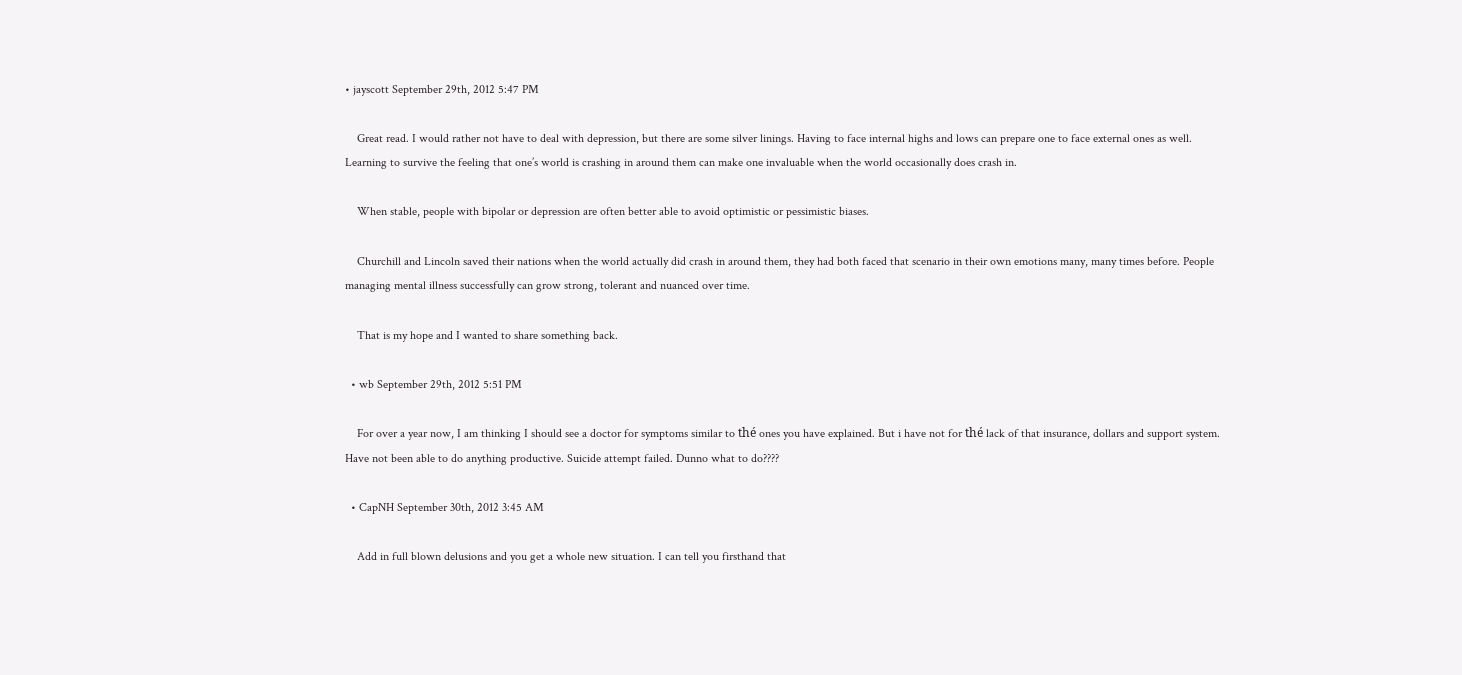• jayscott September 29th, 2012 5:47 PM

    Great read. I would rather not have to deal with depression, but there are some silver linings. Having to face internal highs and lows can prepare one to face external ones as well. Learning to survive the feeling that one’s world is crashing in around them can make one invaluable when the world occasionally does crash in.

    When stable, people with bipolar or depression are often better able to avoid optimistic or pessimistic biases.

    Churchill and Lincoln saved their nations when the world actually did crash in around them, they had both faced that scenario in their own emotions many, many times before. People managing mental illness successfully can grow strong, tolerant and nuanced over time.

    That is my hope and I wanted to share something back.

  • wb September 29th, 2012 5:51 PM

    For over a year now, I am thinking I should see a doctor for symptoms similar to thé ones you have explained. But i have not for thé lack of that insurance, dollars and support system. Have not been able to do anything productive. Suicide attempt failed. Dunno what to do????

  • CapNH September 30th, 2012 3:45 AM

    Add in full blown delusions and you get a whole new situation. I can tell you firsthand that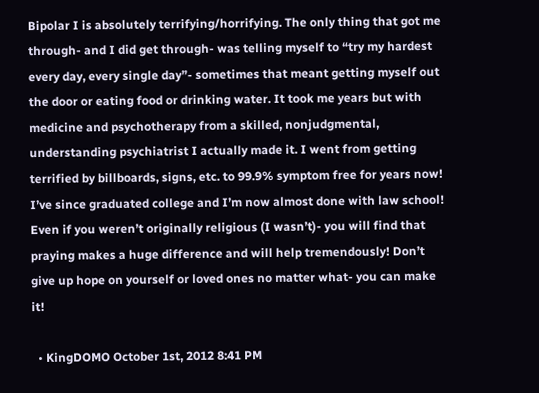Bipolar I is absolutely terrifying/horrifying. The only thing that got me through- and I did get through- was telling myself to “try my hardest every day, every single day”- sometimes that meant getting myself out the door or eating food or drinking water. It took me years but with medicine and psychotherapy from a skilled, nonjudgmental, understanding psychiatrist I actually made it. I went from getting terrified by billboards, signs, etc. to 99.9% symptom free for years now! I’ve since graduated college and I’m now almost done with law school! Even if you weren’t originally religious (I wasn’t)- you will find that praying makes a huge difference and will help tremendously! Don’t give up hope on yourself or loved ones no matter what- you can make it!

  • KingDOMO October 1st, 2012 8:41 PM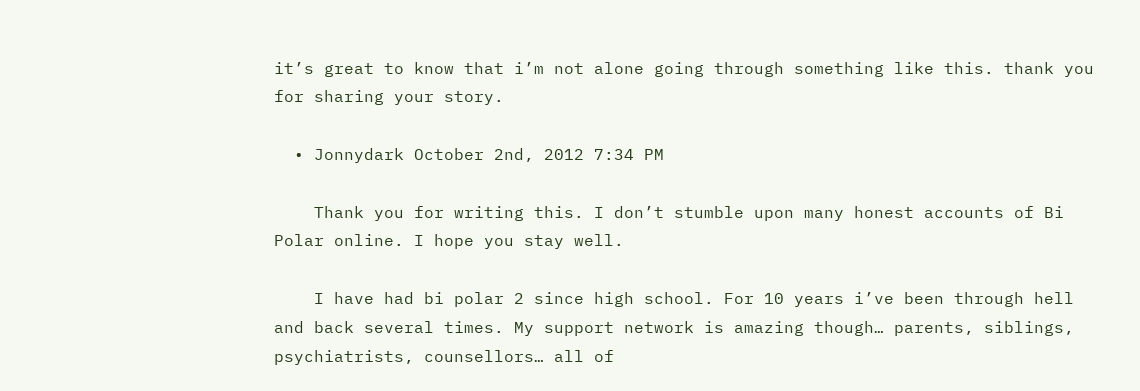it’s great to know that i’m not alone going through something like this. thank you for sharing your story.

  • Jonnydark October 2nd, 2012 7:34 PM

    Thank you for writing this. I don’t stumble upon many honest accounts of Bi Polar online. I hope you stay well.

    I have had bi polar 2 since high school. For 10 years i’ve been through hell and back several times. My support network is amazing though… parents, siblings, psychiatrists, counsellors… all of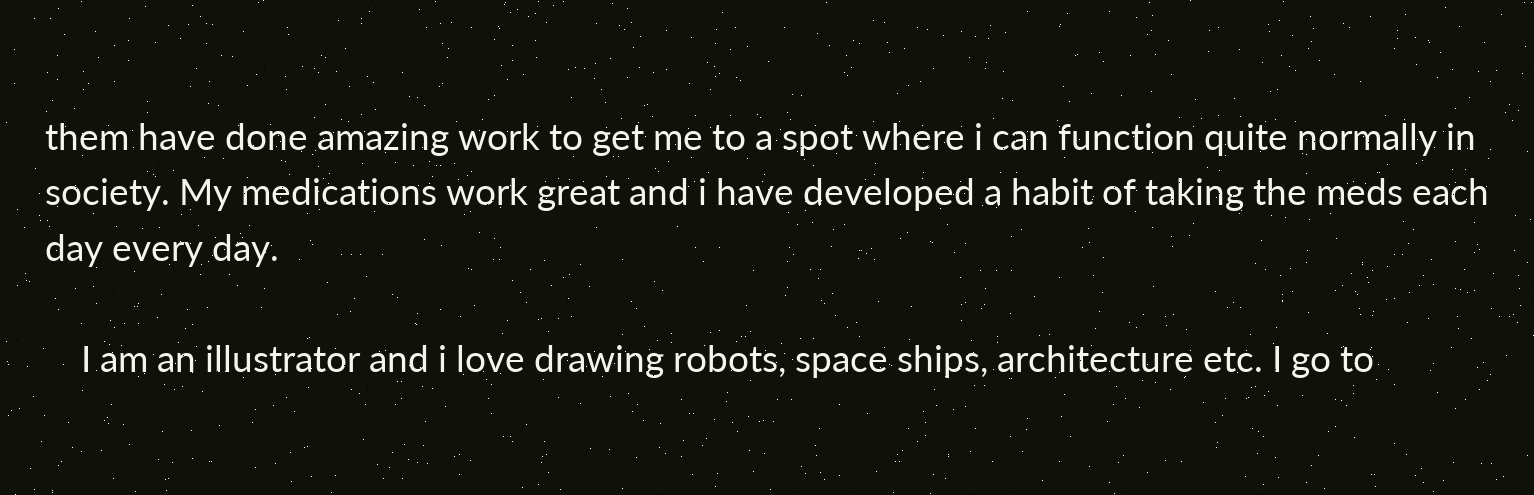them have done amazing work to get me to a spot where i can function quite normally in society. My medications work great and i have developed a habit of taking the meds each day every day.

    I am an illustrator and i love drawing robots, space ships, architecture etc. I go to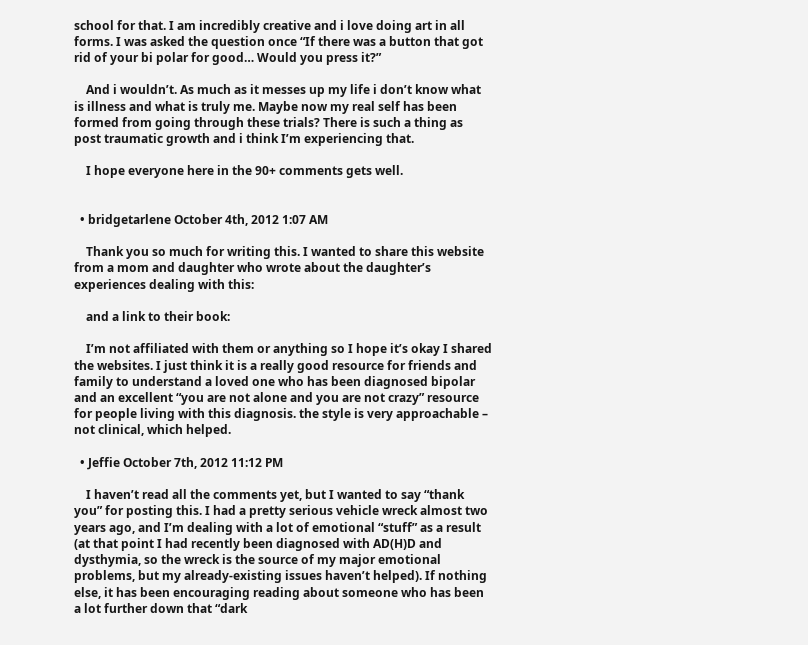school for that. I am incredibly creative and i love doing art in all forms. I was asked the question once “If there was a button that got rid of your bi polar for good… Would you press it?”

    And i wouldn’t. As much as it messes up my life i don’t know what is illness and what is truly me. Maybe now my real self has been formed from going through these trials? There is such a thing as post traumatic growth and i think I’m experiencing that.

    I hope everyone here in the 90+ comments gets well.


  • bridgetarlene October 4th, 2012 1:07 AM

    Thank you so much for writing this. I wanted to share this website from a mom and daughter who wrote about the daughter’s experiences dealing with this:

    and a link to their book:

    I’m not affiliated with them or anything so I hope it’s okay I shared the websites. I just think it is a really good resource for friends and family to understand a loved one who has been diagnosed bipolar and an excellent “you are not alone and you are not crazy” resource for people living with this diagnosis. the style is very approachable – not clinical, which helped.

  • Jeffie October 7th, 2012 11:12 PM

    I haven’t read all the comments yet, but I wanted to say “thank you” for posting this. I had a pretty serious vehicle wreck almost two years ago, and I’m dealing with a lot of emotional “stuff” as a result (at that point I had recently been diagnosed with AD(H)D and dysthymia, so the wreck is the source of my major emotional problems, but my already-existing issues haven’t helped). If nothing else, it has been encouraging reading about someone who has been a lot further down that “dark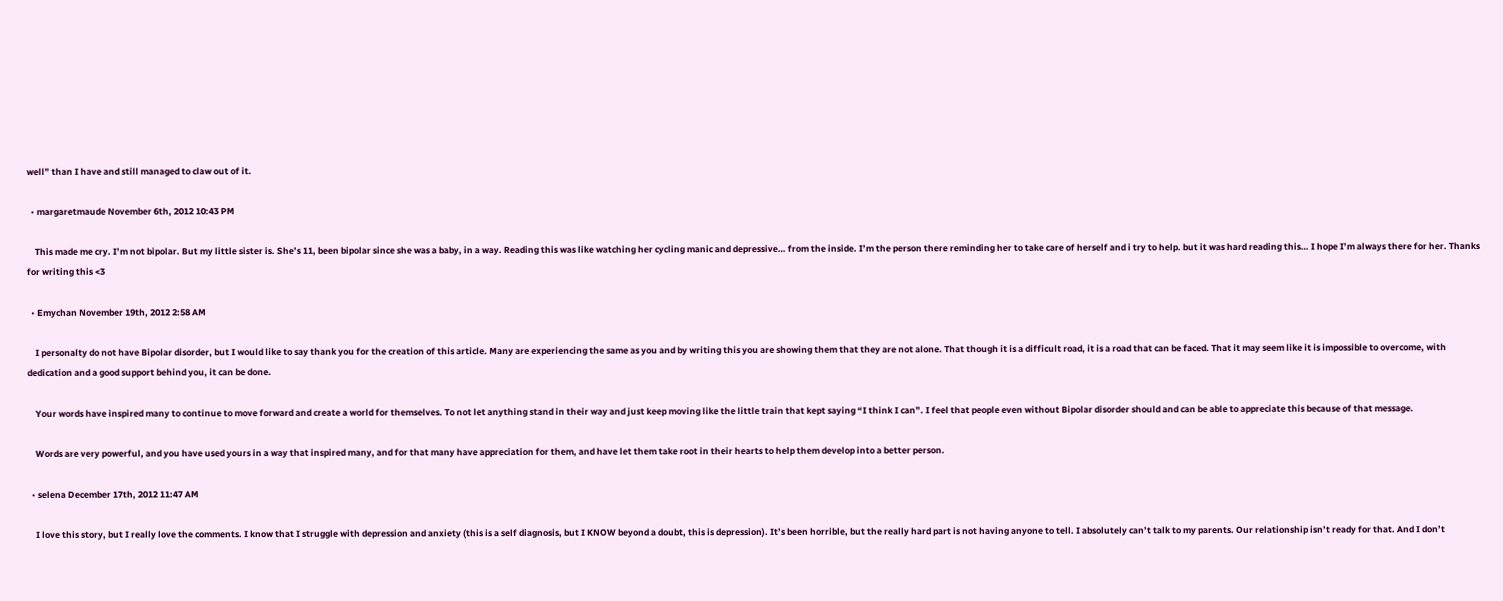well” than I have and still managed to claw out of it.

  • margaretmaude November 6th, 2012 10:43 PM

    This made me cry. I’m not bipolar. But my little sister is. She’s 11, been bipolar since she was a baby, in a way. Reading this was like watching her cycling manic and depressive… from the inside. I’m the person there reminding her to take care of herself and i try to help. but it was hard reading this… I hope I’m always there for her. Thanks for writing this <3

  • Emychan November 19th, 2012 2:58 AM

    I personalty do not have Bipolar disorder, but I would like to say thank you for the creation of this article. Many are experiencing the same as you and by writing this you are showing them that they are not alone. That though it is a difficult road, it is a road that can be faced. That it may seem like it is impossible to overcome, with dedication and a good support behind you, it can be done.

    Your words have inspired many to continue to move forward and create a world for themselves. To not let anything stand in their way and just keep moving like the little train that kept saying “I think I can”. I feel that people even without Bipolar disorder should and can be able to appreciate this because of that message.

    Words are very powerful, and you have used yours in a way that inspired many, and for that many have appreciation for them, and have let them take root in their hearts to help them develop into a better person.

  • selena December 17th, 2012 11:47 AM

    I love this story, but I really love the comments. I know that I struggle with depression and anxiety (this is a self diagnosis, but I KNOW beyond a doubt, this is depression). It’s been horrible, but the really hard part is not having anyone to tell. I absolutely can’t talk to my parents. Our relationship isn’t ready for that. And I don’t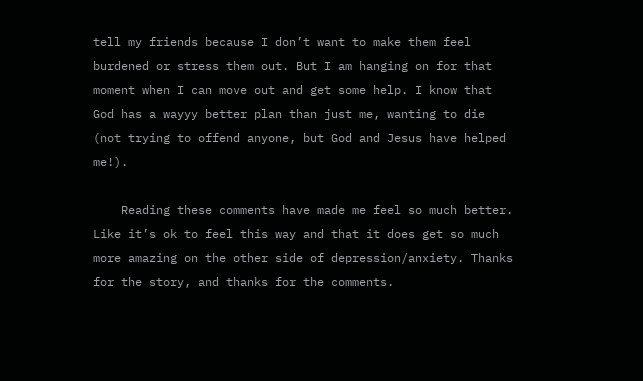tell my friends because I don’t want to make them feel burdened or stress them out. But I am hanging on for that moment when I can move out and get some help. I know that God has a wayyy better plan than just me, wanting to die (not trying to offend anyone, but God and Jesus have helped me!).

    Reading these comments have made me feel so much better. Like it’s ok to feel this way and that it does get so much more amazing on the other side of depression/anxiety. Thanks for the story, and thanks for the comments.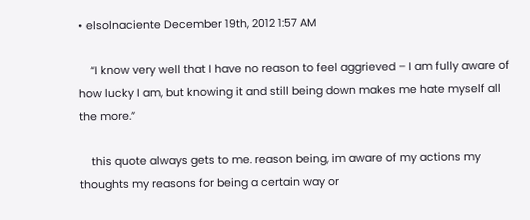• elsolnaciente December 19th, 2012 1:57 AM

    “I know very well that I have no reason to feel aggrieved – I am fully aware of how lucky I am, but knowing it and still being down makes me hate myself all the more.”

    this quote always gets to me. reason being, im aware of my actions my thoughts my reasons for being a certain way or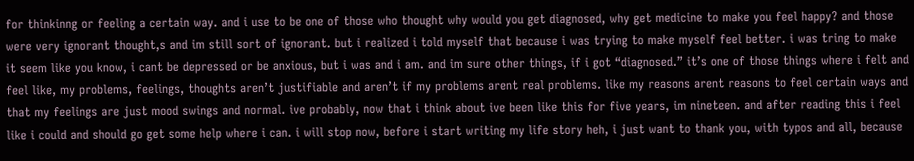for thinkinng or feeling a certain way. and i use to be one of those who thought why would you get diagnosed, why get medicine to make you feel happy? and those were very ignorant thought,s and im still sort of ignorant. but i realized i told myself that because i was trying to make myself feel better. i was tring to make it seem like you know, i cant be depressed or be anxious, but i was and i am. and im sure other things, if i got “diagnosed.” it’s one of those things where i felt and feel like, my problems, feelings, thoughts aren’t justifiable and aren’t if my problems arent real problems. like my reasons arent reasons to feel certain ways and that my feelings are just mood swings and normal. ive probably, now that i think about ive been like this for five years, im nineteen. and after reading this i feel like i could and should go get some help where i can. i will stop now, before i start writing my life story heh, i just want to thank you, with typos and all, because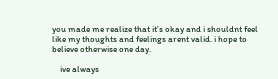you made me realize that it’s okay and i shouldnt feel like my thoughts and feelings arent valid. i hope to believe otherwise one day.

    ive always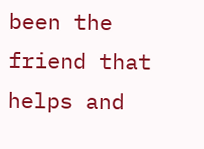been the friend that helps and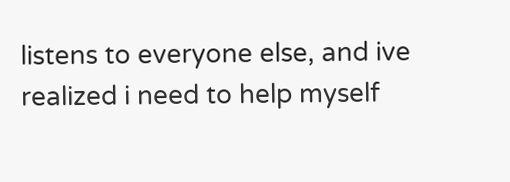listens to everyone else, and ive realized i need to help myself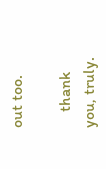out too.

    thank you, truly.